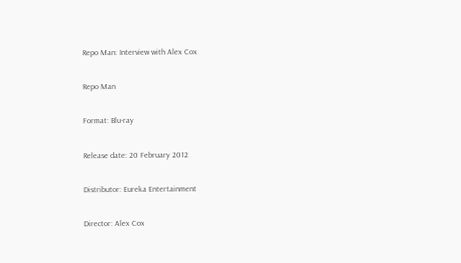Repo Man: Interview with Alex Cox

Repo Man

Format: Blu-ray

Release date: 20 February 2012

Distributor: Eureka Entertainment

Director: Alex Cox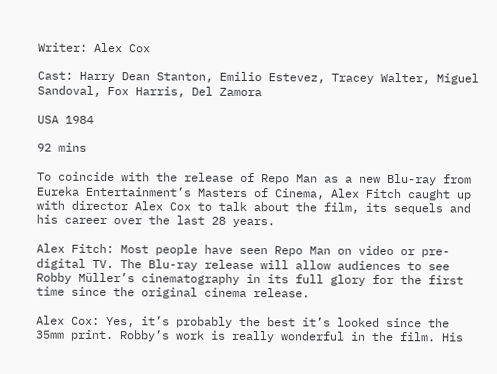Writer: Alex Cox

Cast: Harry Dean Stanton, Emilio Estevez, Tracey Walter, Miguel Sandoval, Fox Harris, Del Zamora

USA 1984

92 mins

To coincide with the release of Repo Man as a new Blu-ray from Eureka Entertainment’s Masters of Cinema, Alex Fitch caught up with director Alex Cox to talk about the film, its sequels and his career over the last 28 years.

Alex Fitch: Most people have seen Repo Man on video or pre-digital TV. The Blu-ray release will allow audiences to see Robby Müller’s cinematography in its full glory for the first time since the original cinema release.

Alex Cox: Yes, it’s probably the best it’s looked since the 35mm print. Robby’s work is really wonderful in the film. His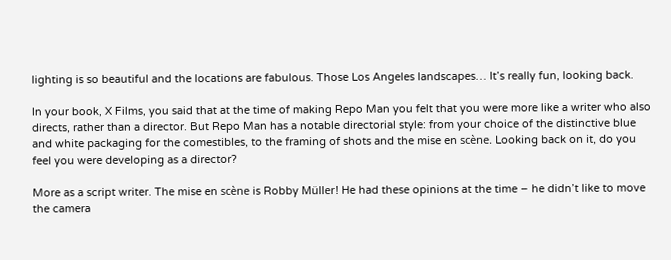lighting is so beautiful and the locations are fabulous. Those Los Angeles landscapes… It’s really fun, looking back.

In your book, X Films, you said that at the time of making Repo Man you felt that you were more like a writer who also directs, rather than a director. But Repo Man has a notable directorial style: from your choice of the distinctive blue and white packaging for the comestibles, to the framing of shots and the mise en scène. Looking back on it, do you feel you were developing as a director?

More as a script writer. The mise en scène is Robby Müller! He had these opinions at the time – he didn’t like to move the camera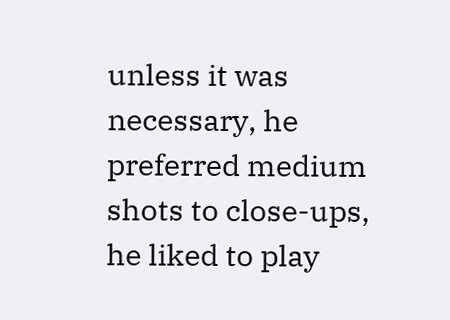unless it was necessary, he preferred medium shots to close-ups, he liked to play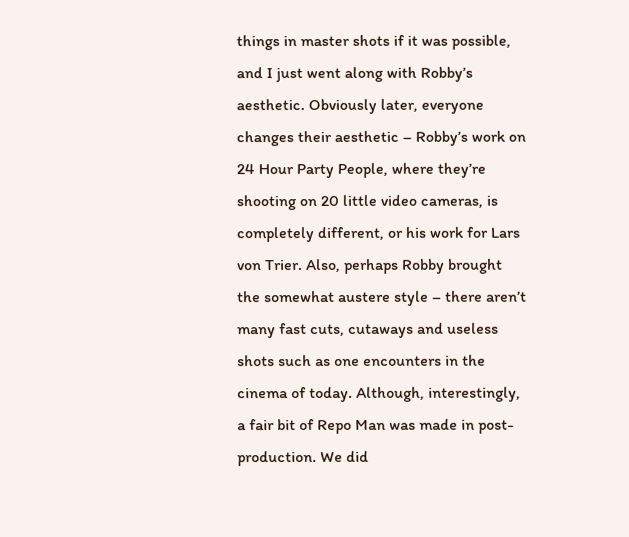things in master shots if it was possible, and I just went along with Robby’s aesthetic. Obviously later, everyone changes their aesthetic – Robby’s work on 24 Hour Party People, where they’re shooting on 20 little video cameras, is completely different, or his work for Lars von Trier. Also, perhaps Robby brought the somewhat austere style – there aren’t many fast cuts, cutaways and useless shots such as one encounters in the cinema of today. Although, interestingly, a fair bit of Repo Man was made in post-production. We did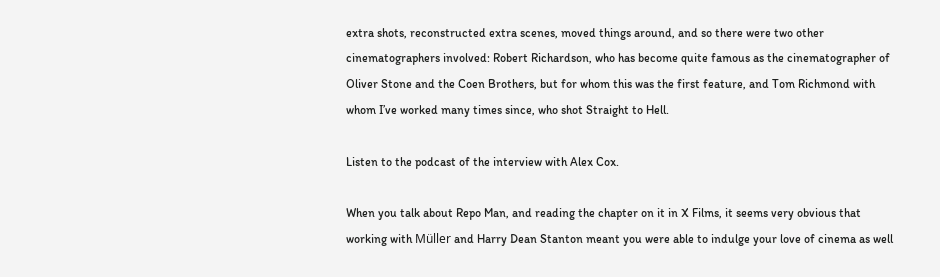extra shots, reconstructed extra scenes, moved things around, and so there were two other cinematographers involved: Robert Richardson, who has become quite famous as the cinematographer of Oliver Stone and the Coen Brothers, but for whom this was the first feature, and Tom Richmond with whom I’ve worked many times since, who shot Straight to Hell.

Listen to the podcast of the interview with Alex Cox.

When you talk about Repo Man, and reading the chapter on it in X Films, it seems very obvious that working with Müller and Harry Dean Stanton meant you were able to indulge your love of cinema as well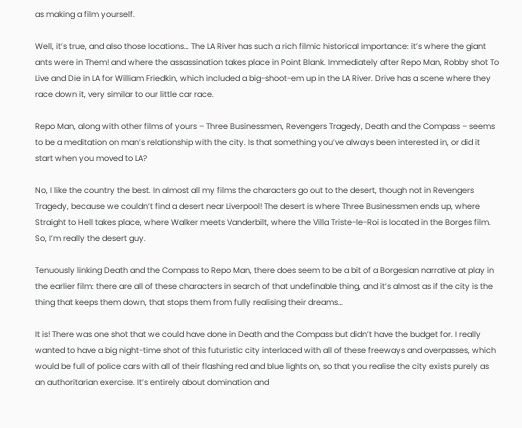as making a film yourself.

Well, it’s true, and also those locations… The LA River has such a rich filmic historical importance: it’s where the giant ants were in Them! and where the assassination takes place in Point Blank. Immediately after Repo Man, Robby shot To Live and Die in LA for William Friedkin, which included a big-shoot-em up in the LA River. Drive has a scene where they race down it, very similar to our little car race.

Repo Man, along with other films of yours – Three Businessmen, Revengers Tragedy, Death and the Compass – seems to be a meditation on man’s relationship with the city. Is that something you’ve always been interested in, or did it start when you moved to LA?

No, I like the country the best. In almost all my films the characters go out to the desert, though not in Revengers Tragedy, because we couldn’t find a desert near Liverpool! The desert is where Three Businessmen ends up, where Straight to Hell takes place, where Walker meets Vanderbilt, where the Villa Triste-le-Roi is located in the Borges film. So, I’m really the desert guy.

Tenuously linking Death and the Compass to Repo Man, there does seem to be a bit of a Borgesian narrative at play in the earlier film: there are all of these characters in search of that undefinable thing, and it’s almost as if the city is the thing that keeps them down, that stops them from fully realising their dreams…

It is! There was one shot that we could have done in Death and the Compass but didn’t have the budget for. I really wanted to have a big night-time shot of this futuristic city interlaced with all of these freeways and overpasses, which would be full of police cars with all of their flashing red and blue lights on, so that you realise the city exists purely as an authoritarian exercise. It’s entirely about domination and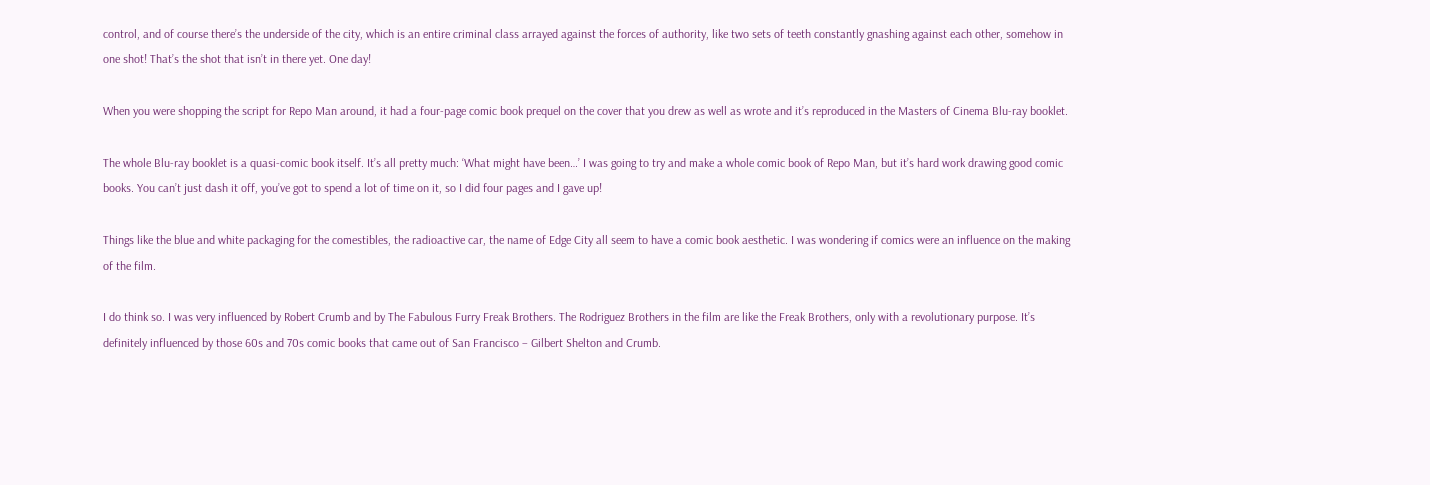control, and of course there’s the underside of the city, which is an entire criminal class arrayed against the forces of authority, like two sets of teeth constantly gnashing against each other, somehow in one shot! That’s the shot that isn’t in there yet. One day!

When you were shopping the script for Repo Man around, it had a four-page comic book prequel on the cover that you drew as well as wrote and it’s reproduced in the Masters of Cinema Blu-ray booklet.

The whole Blu-ray booklet is a quasi-comic book itself. It’s all pretty much: ‘What might have been…’ I was going to try and make a whole comic book of Repo Man, but it’s hard work drawing good comic books. You can’t just dash it off, you’ve got to spend a lot of time on it, so I did four pages and I gave up!

Things like the blue and white packaging for the comestibles, the radioactive car, the name of Edge City all seem to have a comic book aesthetic. I was wondering if comics were an influence on the making of the film.

I do think so. I was very influenced by Robert Crumb and by The Fabulous Furry Freak Brothers. The Rodriguez Brothers in the film are like the Freak Brothers, only with a revolutionary purpose. It’s definitely influenced by those 60s and 70s comic books that came out of San Francisco – Gilbert Shelton and Crumb.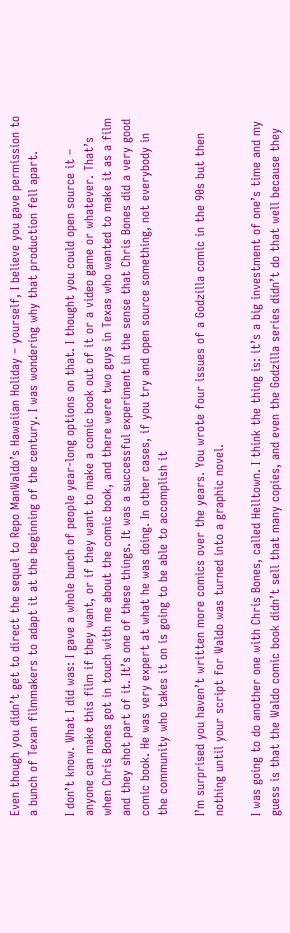Even though you didn’t get to direct the sequel to Repo ManWaldo’s Hawaiian Holiday – yourself, I believe you gave permission to a bunch of Texan filmmakers to adapt it at the beginning of the century. I was wondering why that production fell apart.

I don’t know. What I did was: I gave a whole bunch of people year-long options on that. I thought you could open source it – anyone can make this film if they want, or if they want to make a comic book out of it or a video game or whatever. That’s when Chris Bones got in touch with me about the comic book, and there were two guys in Texas who wanted to make it as a film and they shot part of it. It’s one of these things. It was a successful experiment in the sense that Chris Bones did a very good comic book. He was very expert at what he was doing. In other cases, if you try and open source something, not everybody in the community who takes it on is going to be able to accomplish it

I’m surprised you haven’t written more comics over the years. You wrote four issues of a Godzilla comic in the 90s but then nothing until your script for Waldo was turned into a graphic novel.

I was going to do another one with Chris Bones, called Helltown. I think the thing is: it’s a big investment of one’s time and my guess is that the Waldo comic book didn’t sell that many copies, and even the Godzilla series didn’t do that well because they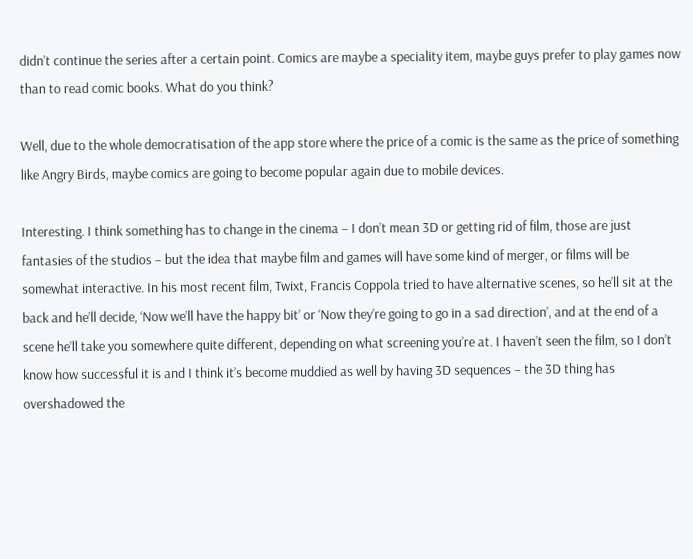didn’t continue the series after a certain point. Comics are maybe a speciality item, maybe guys prefer to play games now than to read comic books. What do you think?

Well, due to the whole democratisation of the app store where the price of a comic is the same as the price of something like Angry Birds, maybe comics are going to become popular again due to mobile devices.

Interesting. I think something has to change in the cinema – I don’t mean 3D or getting rid of film, those are just fantasies of the studios – but the idea that maybe film and games will have some kind of merger, or films will be somewhat interactive. In his most recent film, Twixt, Francis Coppola tried to have alternative scenes, so he’ll sit at the back and he’ll decide, ‘Now we’ll have the happy bit’ or ‘Now they’re going to go in a sad direction’, and at the end of a scene he’ll take you somewhere quite different, depending on what screening you’re at. I haven’t seen the film, so I don’t know how successful it is and I think it’s become muddied as well by having 3D sequences – the 3D thing has overshadowed the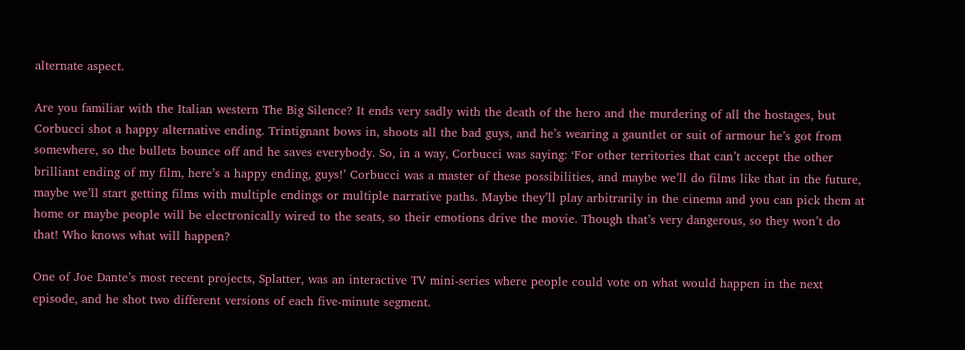alternate aspect.

Are you familiar with the Italian western The Big Silence? It ends very sadly with the death of the hero and the murdering of all the hostages, but Corbucci shot a happy alternative ending. Trintignant bows in, shoots all the bad guys, and he’s wearing a gauntlet or suit of armour he’s got from somewhere, so the bullets bounce off and he saves everybody. So, in a way, Corbucci was saying: ‘For other territories that can’t accept the other brilliant ending of my film, here’s a happy ending, guys!’ Corbucci was a master of these possibilities, and maybe we’ll do films like that in the future, maybe we’ll start getting films with multiple endings or multiple narrative paths. Maybe they’ll play arbitrarily in the cinema and you can pick them at home or maybe people will be electronically wired to the seats, so their emotions drive the movie. Though that’s very dangerous, so they won’t do that! Who knows what will happen?

One of Joe Dante’s most recent projects, Splatter, was an interactive TV mini-series where people could vote on what would happen in the next episode, and he shot two different versions of each five-minute segment.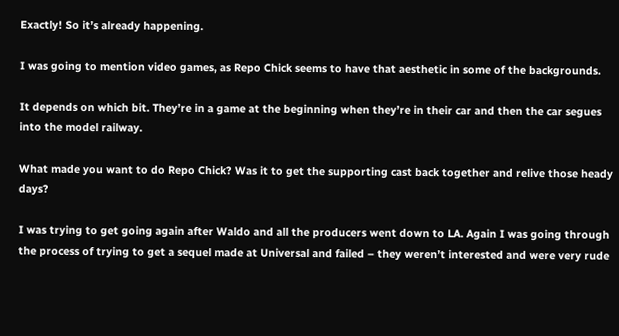Exactly! So it’s already happening.

I was going to mention video games, as Repo Chick seems to have that aesthetic in some of the backgrounds.

It depends on which bit. They’re in a game at the beginning when they’re in their car and then the car segues into the model railway.

What made you want to do Repo Chick? Was it to get the supporting cast back together and relive those heady days?

I was trying to get going again after Waldo and all the producers went down to LA. Again I was going through the process of trying to get a sequel made at Universal and failed – they weren’t interested and were very rude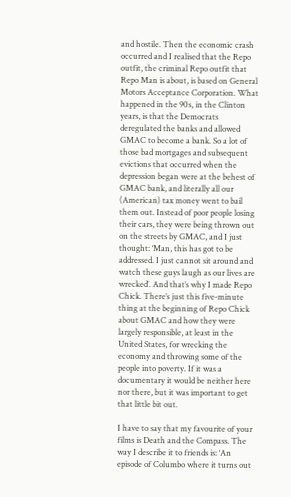and hostile. Then the economic crash occurred and I realised that the Repo outfit, the criminal Repo outfit that Repo Man is about, is based on General Motors Acceptance Corporation. What happened in the 90s, in the Clinton years, is that the Democrats deregulated the banks and allowed GMAC to become a bank. So a lot of those bad mortgages and subsequent evictions that occurred when the depression began were at the behest of GMAC bank, and literally all our (American) tax money went to bail them out. Instead of poor people losing their cars, they were being thrown out on the streets by GMAC, and I just thought: ‘Man, this has got to be addressed. I just cannot sit around and watch these guys laugh as our lives are wrecked’. And that’s why I made Repo Chick. There’s just this five-minute thing at the beginning of Repo Chick about GMAC and how they were largely responsible, at least in the United States, for wrecking the economy and throwing some of the people into poverty. If it was a documentary it would be neither here nor there, but it was important to get that little bit out.

I have to say that my favourite of your films is Death and the Compass. The way I describe it to friends is: ‘An episode of Columbo where it turns out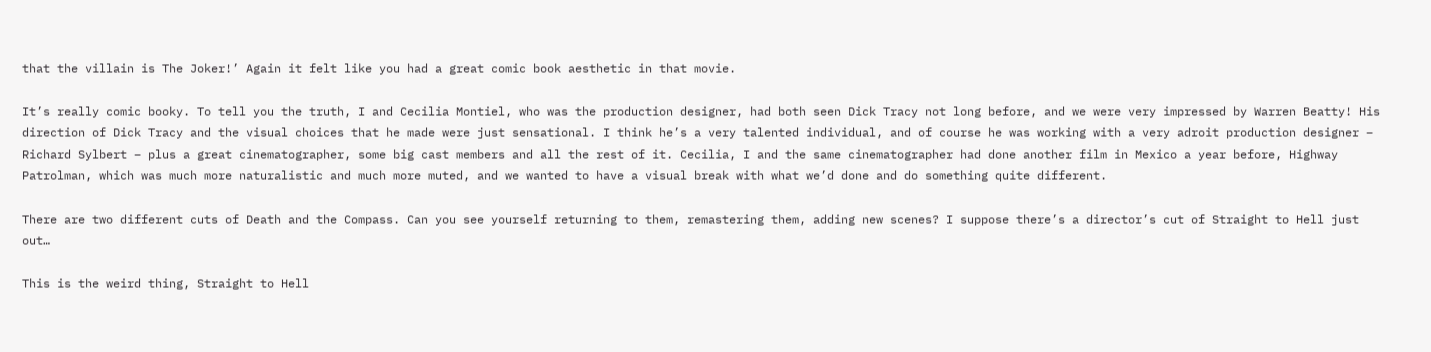that the villain is The Joker!’ Again it felt like you had a great comic book aesthetic in that movie.

It’s really comic booky. To tell you the truth, I and Cecilia Montiel, who was the production designer, had both seen Dick Tracy not long before, and we were very impressed by Warren Beatty! His direction of Dick Tracy and the visual choices that he made were just sensational. I think he’s a very talented individual, and of course he was working with a very adroit production designer – Richard Sylbert – plus a great cinematographer, some big cast members and all the rest of it. Cecilia, I and the same cinematographer had done another film in Mexico a year before, Highway Patrolman, which was much more naturalistic and much more muted, and we wanted to have a visual break with what we’d done and do something quite different.

There are two different cuts of Death and the Compass. Can you see yourself returning to them, remastering them, adding new scenes? I suppose there’s a director’s cut of Straight to Hell just out…

This is the weird thing, Straight to Hell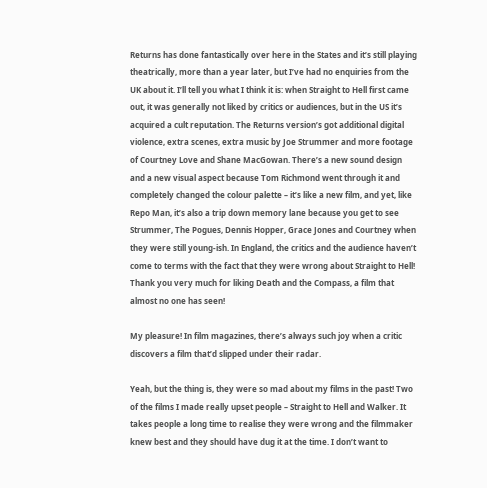Returns has done fantastically over here in the States and it’s still playing theatrically, more than a year later, but I’ve had no enquiries from the UK about it. I’ll tell you what I think it is: when Straight to Hell first came out, it was generally not liked by critics or audiences, but in the US it’s acquired a cult reputation. The Returns version’s got additional digital violence, extra scenes, extra music by Joe Strummer and more footage of Courtney Love and Shane MacGowan. There’s a new sound design and a new visual aspect because Tom Richmond went through it and completely changed the colour palette – it’s like a new film, and yet, like Repo Man, it’s also a trip down memory lane because you get to see Strummer, The Pogues, Dennis Hopper, Grace Jones and Courtney when they were still young-ish. In England, the critics and the audience haven’t come to terms with the fact that they were wrong about Straight to Hell! Thank you very much for liking Death and the Compass, a film that almost no one has seen!

My pleasure! In film magazines, there’s always such joy when a critic discovers a film that’d slipped under their radar.

Yeah, but the thing is, they were so mad about my films in the past! Two of the films I made really upset people – Straight to Hell and Walker. It takes people a long time to realise they were wrong and the filmmaker knew best and they should have dug it at the time. I don’t want to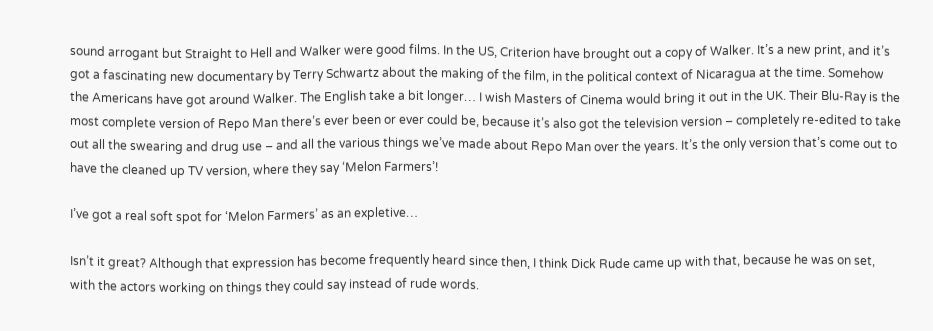sound arrogant but Straight to Hell and Walker were good films. In the US, Criterion have brought out a copy of Walker. It’s a new print, and it’s got a fascinating new documentary by Terry Schwartz about the making of the film, in the political context of Nicaragua at the time. Somehow the Americans have got around Walker. The English take a bit longer… I wish Masters of Cinema would bring it out in the UK. Their Blu-Ray is the most complete version of Repo Man there’s ever been or ever could be, because it’s also got the television version – completely re-edited to take out all the swearing and drug use – and all the various things we’ve made about Repo Man over the years. It’s the only version that’s come out to have the cleaned up TV version, where they say ‘Melon Farmers’!

I’ve got a real soft spot for ‘Melon Farmers’ as an expletive…

Isn’t it great? Although that expression has become frequently heard since then, I think Dick Rude came up with that, because he was on set, with the actors working on things they could say instead of rude words.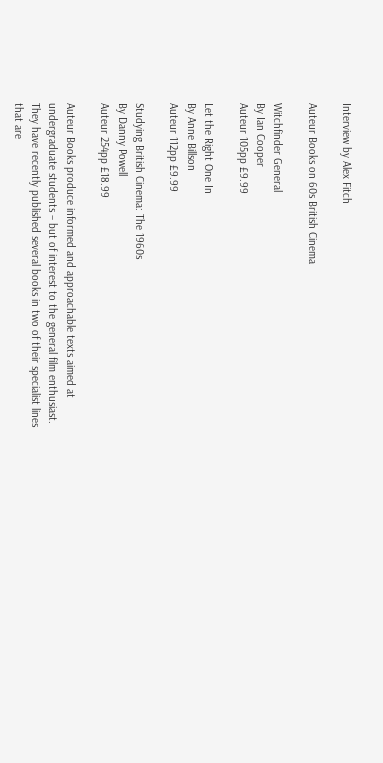Interview by Alex Fitch

Auteur Books on 60s British Cinema

Witchfinder General
By Ian Cooper
Auteur 105pp £9.99

Let the Right One In
By Anne Billson
Auteur 112pp £9.99

Studying British Cinema: The 1960s
By Danny Powell
Auteur 254pp £18.99

Auteur Books produce informed and approachable texts aimed at undergraduate students – but of interest to the general film enthusiast. They have recently published several books in two of their specialist lines that are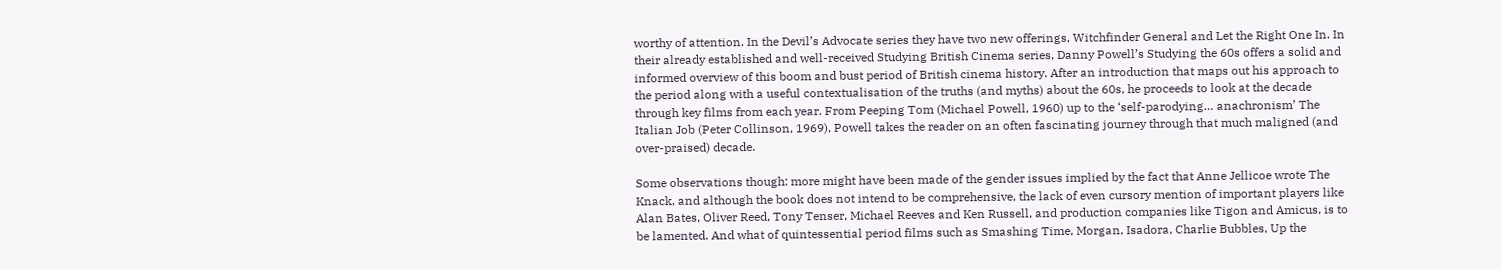worthy of attention. In the Devil’s Advocate series they have two new offerings, Witchfinder General and Let the Right One In. In their already established and well-received Studying British Cinema series, Danny Powell’s Studying the 60s offers a solid and informed overview of this boom and bust period of British cinema history. After an introduction that maps out his approach to the period along with a useful contextualisation of the truths (and myths) about the 60s, he proceeds to look at the decade through key films from each year. From Peeping Tom (Michael Powell, 1960) up to the ‘self-parodying… anachronism’ The Italian Job (Peter Collinson, 1969), Powell takes the reader on an often fascinating journey through that much maligned (and over-praised) decade.

Some observations though: more might have been made of the gender issues implied by the fact that Anne Jellicoe wrote The Knack, and although the book does not intend to be comprehensive, the lack of even cursory mention of important players like Alan Bates, Oliver Reed, Tony Tenser, Michael Reeves and Ken Russell, and production companies like Tigon and Amicus, is to be lamented. And what of quintessential period films such as Smashing Time, Morgan, Isadora, Charlie Bubbles, Up the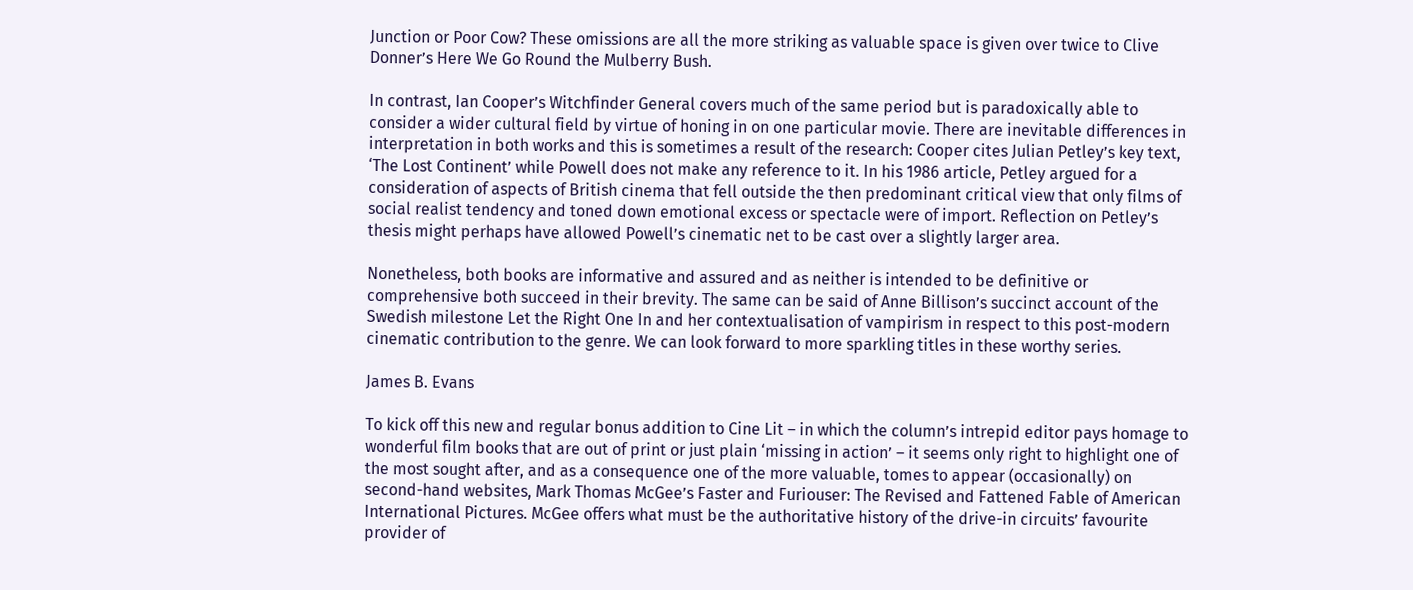Junction or Poor Cow? These omissions are all the more striking as valuable space is given over twice to Clive Donner’s Here We Go Round the Mulberry Bush.

In contrast, Ian Cooper’s Witchfinder General covers much of the same period but is paradoxically able to consider a wider cultural field by virtue of honing in on one particular movie. There are inevitable differences in interpretation in both works and this is sometimes a result of the research: Cooper cites Julian Petley’s key text, ‘The Lost Continent’ while Powell does not make any reference to it. In his 1986 article, Petley argued for a consideration of aspects of British cinema that fell outside the then predominant critical view that only films of social realist tendency and toned down emotional excess or spectacle were of import. Reflection on Petley’s thesis might perhaps have allowed Powell’s cinematic net to be cast over a slightly larger area.

Nonetheless, both books are informative and assured and as neither is intended to be definitive or comprehensive both succeed in their brevity. The same can be said of Anne Billison’s succinct account of the Swedish milestone Let the Right One In and her contextualisation of vampirism in respect to this post-modern cinematic contribution to the genre. We can look forward to more sparkling titles in these worthy series.

James B. Evans

To kick off this new and regular bonus addition to Cine Lit – in which the column’s intrepid editor pays homage to wonderful film books that are out of print or just plain ‘missing in action’ – it seems only right to highlight one of the most sought after, and as a consequence one of the more valuable, tomes to appear (occasionally) on second-hand websites, Mark Thomas McGee’s Faster and Furiouser: The Revised and Fattened Fable of American International Pictures. McGee offers what must be the authoritative history of the drive-in circuits’ favourite provider of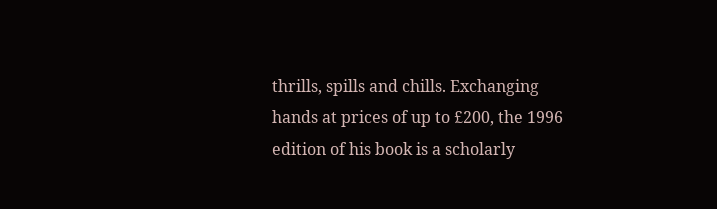thrills, spills and chills. Exchanging hands at prices of up to £200, the 1996 edition of his book is a scholarly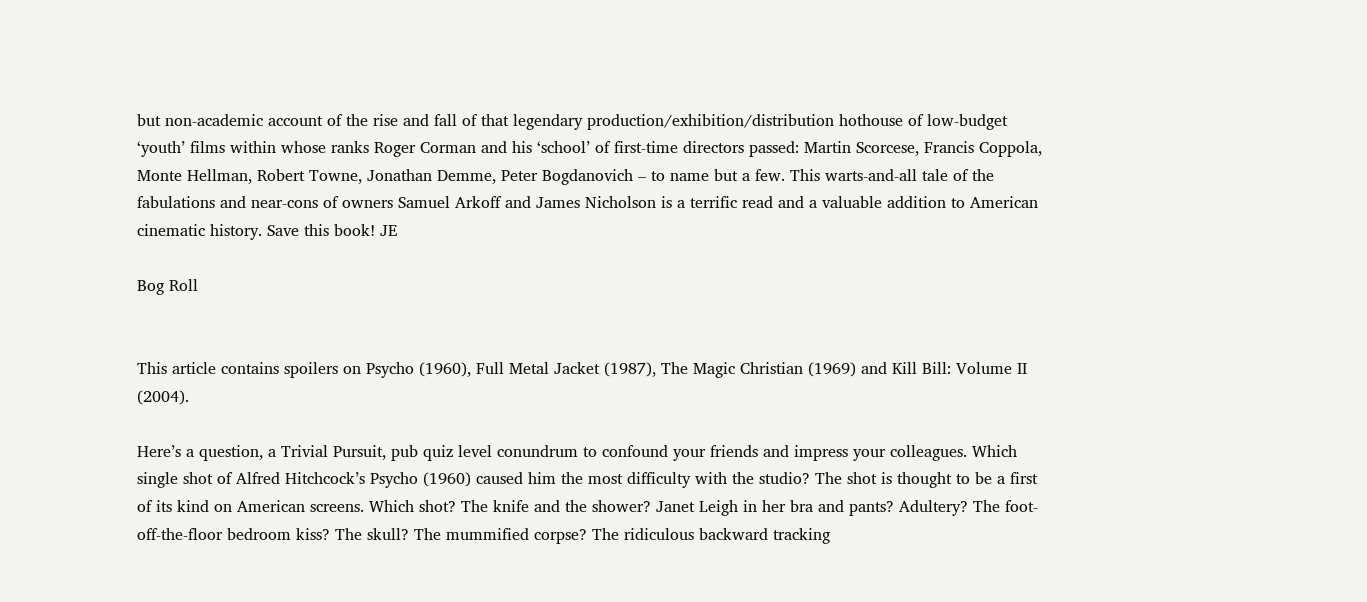but non-academic account of the rise and fall of that legendary production/exhibition/distribution hothouse of low-budget ‘youth’ films within whose ranks Roger Corman and his ‘school’ of first-time directors passed: Martin Scorcese, Francis Coppola, Monte Hellman, Robert Towne, Jonathan Demme, Peter Bogdanovich – to name but a few. This warts-and-all tale of the fabulations and near-cons of owners Samuel Arkoff and James Nicholson is a terrific read and a valuable addition to American cinematic history. Save this book! JE

Bog Roll


This article contains spoilers on Psycho (1960), Full Metal Jacket (1987), The Magic Christian (1969) and Kill Bill: Volume II (2004).

Here’s a question, a Trivial Pursuit, pub quiz level conundrum to confound your friends and impress your colleagues. Which single shot of Alfred Hitchcock’s Psycho (1960) caused him the most difficulty with the studio? The shot is thought to be a first of its kind on American screens. Which shot? The knife and the shower? Janet Leigh in her bra and pants? Adultery? The foot-off-the-floor bedroom kiss? The skull? The mummified corpse? The ridiculous backward tracking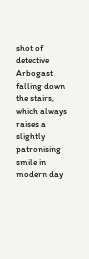shot of detective Arbogast falling down the stairs, which always raises a slightly patronising smile in modern day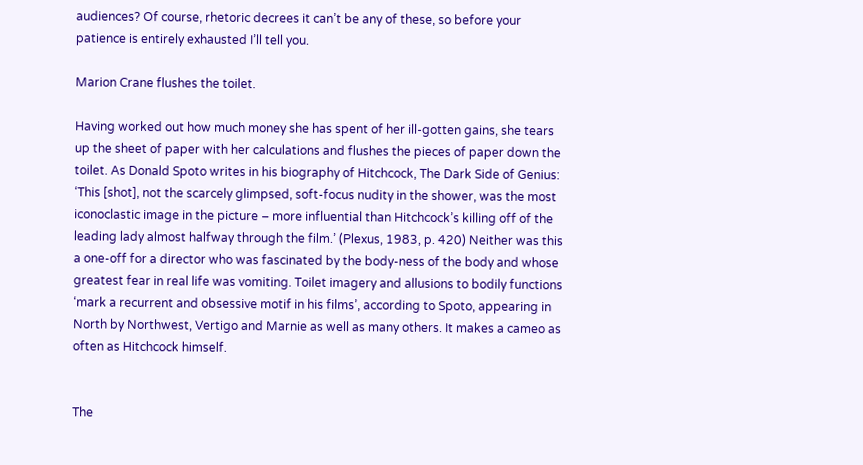audiences? Of course, rhetoric decrees it can’t be any of these, so before your patience is entirely exhausted I’ll tell you.

Marion Crane flushes the toilet.

Having worked out how much money she has spent of her ill-gotten gains, she tears up the sheet of paper with her calculations and flushes the pieces of paper down the toilet. As Donald Spoto writes in his biography of Hitchcock, The Dark Side of Genius: ‘This [shot], not the scarcely glimpsed, soft-focus nudity in the shower, was the most iconoclastic image in the picture – more influential than Hitchcock’s killing off of the leading lady almost halfway through the film.’ (Plexus, 1983, p. 420) Neither was this a one-off for a director who was fascinated by the body-ness of the body and whose greatest fear in real life was vomiting. Toilet imagery and allusions to bodily functions ‘mark a recurrent and obsessive motif in his films’, according to Spoto, appearing in North by Northwest, Vertigo and Marnie as well as many others. It makes a cameo as often as Hitchcock himself.


The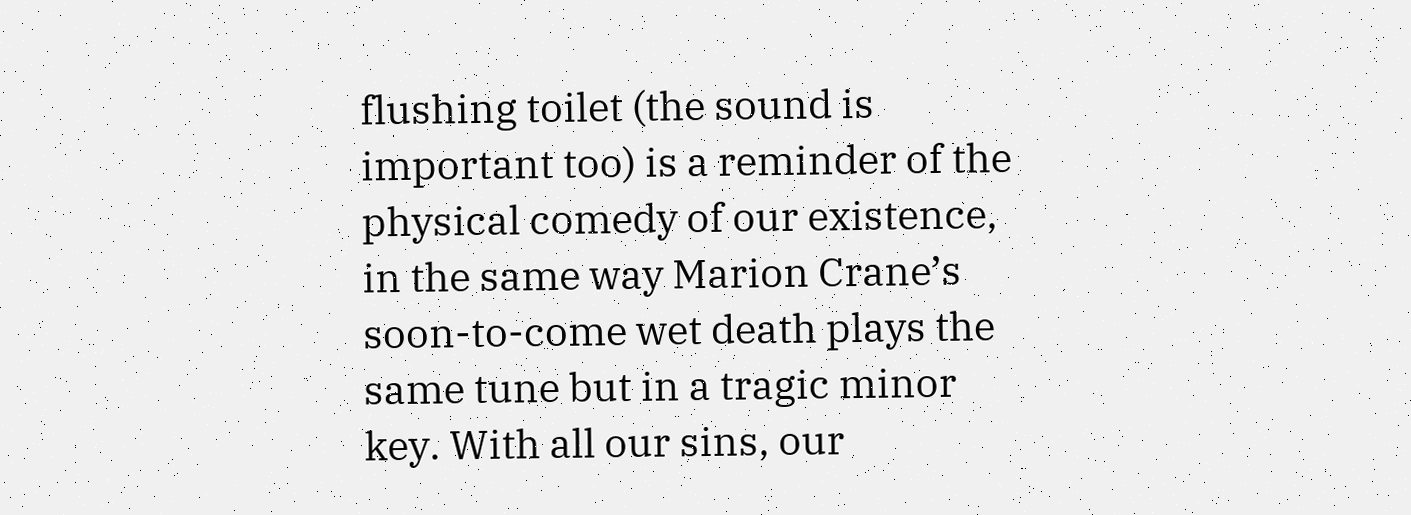flushing toilet (the sound is important too) is a reminder of the physical comedy of our existence, in the same way Marion Crane’s soon-to-come wet death plays the same tune but in a tragic minor key. With all our sins, our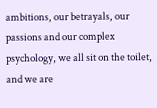ambitions, our betrayals, our passions and our complex psychology, we all sit on the toilet, and we are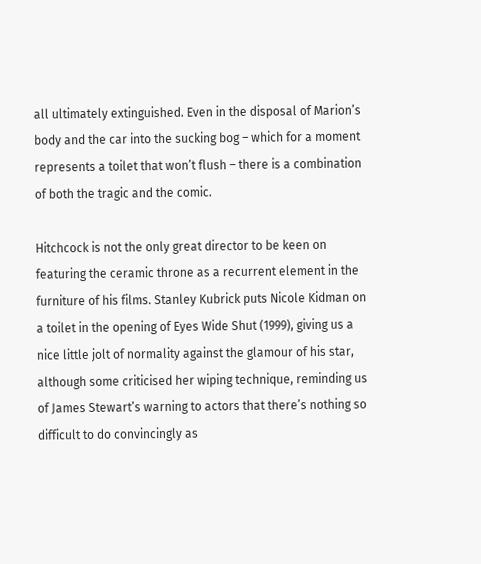all ultimately extinguished. Even in the disposal of Marion’s body and the car into the sucking bog – which for a moment represents a toilet that won’t flush – there is a combination of both the tragic and the comic.

Hitchcock is not the only great director to be keen on featuring the ceramic throne as a recurrent element in the furniture of his films. Stanley Kubrick puts Nicole Kidman on a toilet in the opening of Eyes Wide Shut (1999), giving us a nice little jolt of normality against the glamour of his star, although some criticised her wiping technique, reminding us of James Stewart’s warning to actors that there’s nothing so difficult to do convincingly as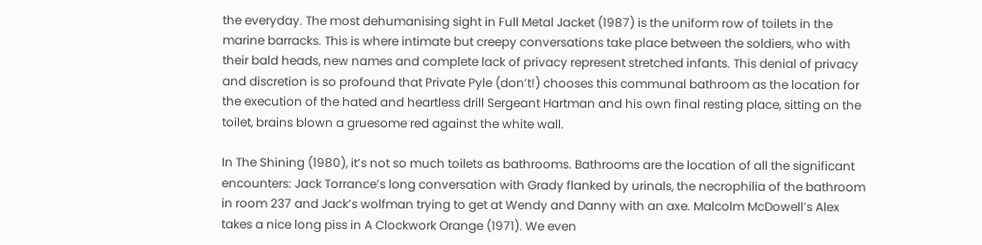the everyday. The most dehumanising sight in Full Metal Jacket (1987) is the uniform row of toilets in the marine barracks. This is where intimate but creepy conversations take place between the soldiers, who with their bald heads, new names and complete lack of privacy represent stretched infants. This denial of privacy and discretion is so profound that Private Pyle (don’t!) chooses this communal bathroom as the location for the execution of the hated and heartless drill Sergeant Hartman and his own final resting place, sitting on the toilet, brains blown a gruesome red against the white wall.

In The Shining (1980), it’s not so much toilets as bathrooms. Bathrooms are the location of all the significant encounters: Jack Torrance’s long conversation with Grady flanked by urinals, the necrophilia of the bathroom in room 237 and Jack’s wolfman trying to get at Wendy and Danny with an axe. Malcolm McDowell’s Alex takes a nice long piss in A Clockwork Orange (1971). We even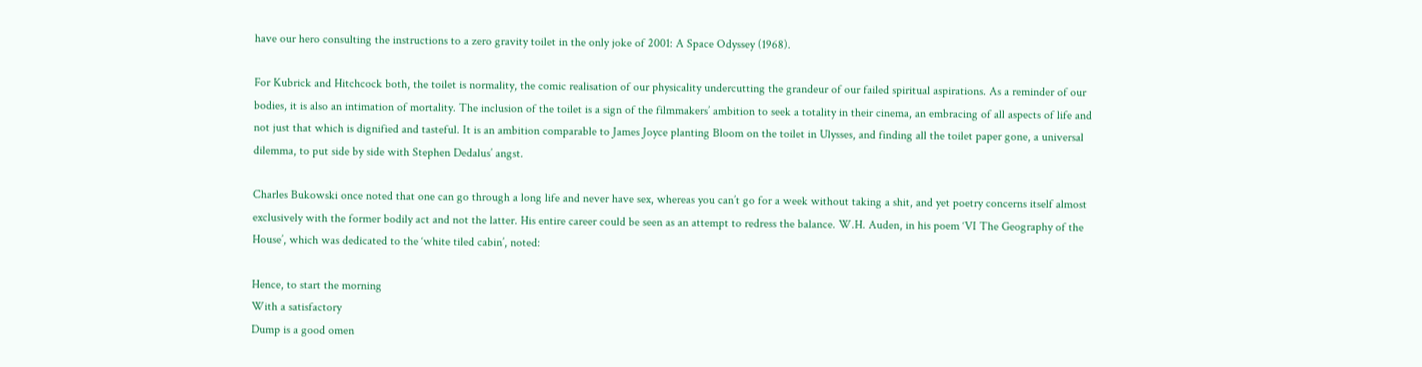have our hero consulting the instructions to a zero gravity toilet in the only joke of 2001: A Space Odyssey (1968).

For Kubrick and Hitchcock both, the toilet is normality, the comic realisation of our physicality undercutting the grandeur of our failed spiritual aspirations. As a reminder of our bodies, it is also an intimation of mortality. The inclusion of the toilet is a sign of the filmmakers’ ambition to seek a totality in their cinema, an embracing of all aspects of life and not just that which is dignified and tasteful. It is an ambition comparable to James Joyce planting Bloom on the toilet in Ulysses, and finding all the toilet paper gone, a universal dilemma, to put side by side with Stephen Dedalus’ angst.

Charles Bukowski once noted that one can go through a long life and never have sex, whereas you can’t go for a week without taking a shit, and yet poetry concerns itself almost exclusively with the former bodily act and not the latter. His entire career could be seen as an attempt to redress the balance. W.H. Auden, in his poem ‘VI The Geography of the House’, which was dedicated to the ‘white tiled cabin’, noted:

Hence, to start the morning
With a satisfactory
Dump is a good omen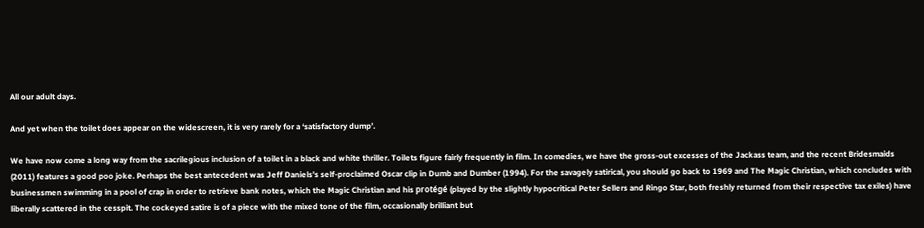All our adult days.

And yet when the toilet does appear on the widescreen, it is very rarely for a ‘satisfactory dump’.

We have now come a long way from the sacrilegious inclusion of a toilet in a black and white thriller. Toilets figure fairly frequently in film. In comedies, we have the gross-out excesses of the Jackass team, and the recent Bridesmaids (2011) features a good poo joke. Perhaps the best antecedent was Jeff Daniels’s self-proclaimed Oscar clip in Dumb and Dumber (1994). For the savagely satirical, you should go back to 1969 and The Magic Christian, which concludes with businessmen swimming in a pool of crap in order to retrieve bank notes, which the Magic Christian and his protégé (played by the slightly hypocritical Peter Sellers and Ringo Star, both freshly returned from their respective tax exiles) have liberally scattered in the cesspit. The cockeyed satire is of a piece with the mixed tone of the film, occasionally brilliant but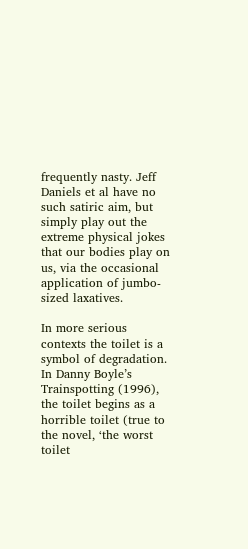frequently nasty. Jeff Daniels et al have no such satiric aim, but simply play out the extreme physical jokes that our bodies play on us, via the occasional application of jumbo-sized laxatives.

In more serious contexts the toilet is a symbol of degradation. In Danny Boyle’s Trainspotting (1996), the toilet begins as a horrible toilet (true to the novel, ‘the worst toilet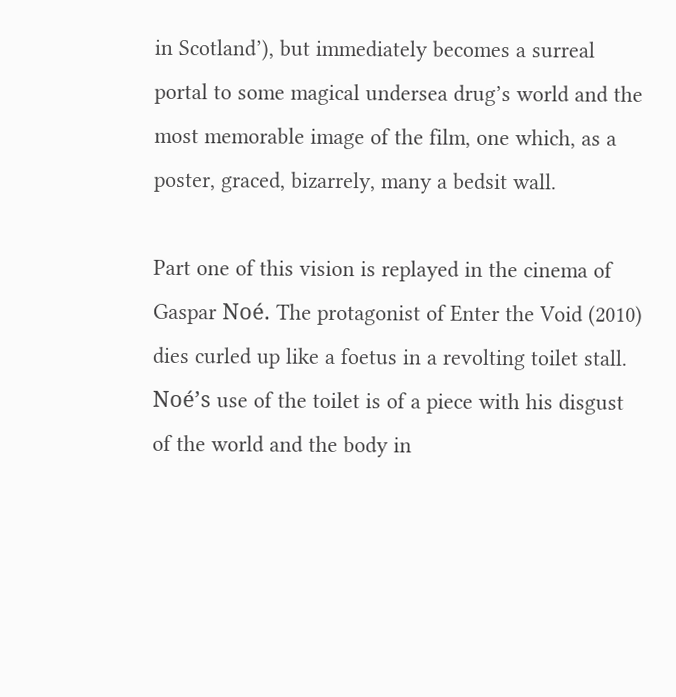in Scotland’), but immediately becomes a surreal portal to some magical undersea drug’s world and the most memorable image of the film, one which, as a poster, graced, bizarrely, many a bedsit wall.

Part one of this vision is replayed in the cinema of Gaspar Noé. The protagonist of Enter the Void (2010) dies curled up like a foetus in a revolting toilet stall. Noé’s use of the toilet is of a piece with his disgust of the world and the body in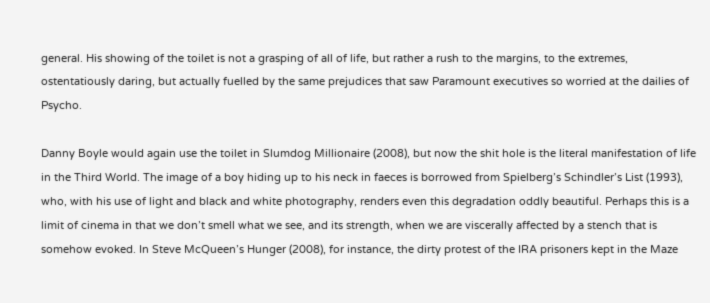general. His showing of the toilet is not a grasping of all of life, but rather a rush to the margins, to the extremes, ostentatiously daring, but actually fuelled by the same prejudices that saw Paramount executives so worried at the dailies of Psycho.

Danny Boyle would again use the toilet in Slumdog Millionaire (2008), but now the shit hole is the literal manifestation of life in the Third World. The image of a boy hiding up to his neck in faeces is borrowed from Spielberg’s Schindler’s List (1993), who, with his use of light and black and white photography, renders even this degradation oddly beautiful. Perhaps this is a limit of cinema in that we don’t smell what we see, and its strength, when we are viscerally affected by a stench that is somehow evoked. In Steve McQueen’s Hunger (2008), for instance, the dirty protest of the IRA prisoners kept in the Maze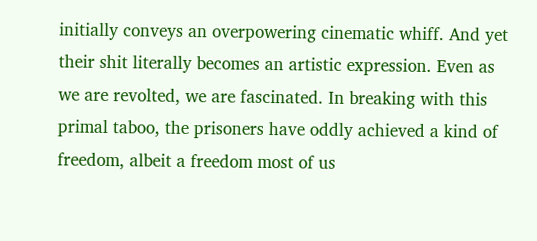initially conveys an overpowering cinematic whiff. And yet their shit literally becomes an artistic expression. Even as we are revolted, we are fascinated. In breaking with this primal taboo, the prisoners have oddly achieved a kind of freedom, albeit a freedom most of us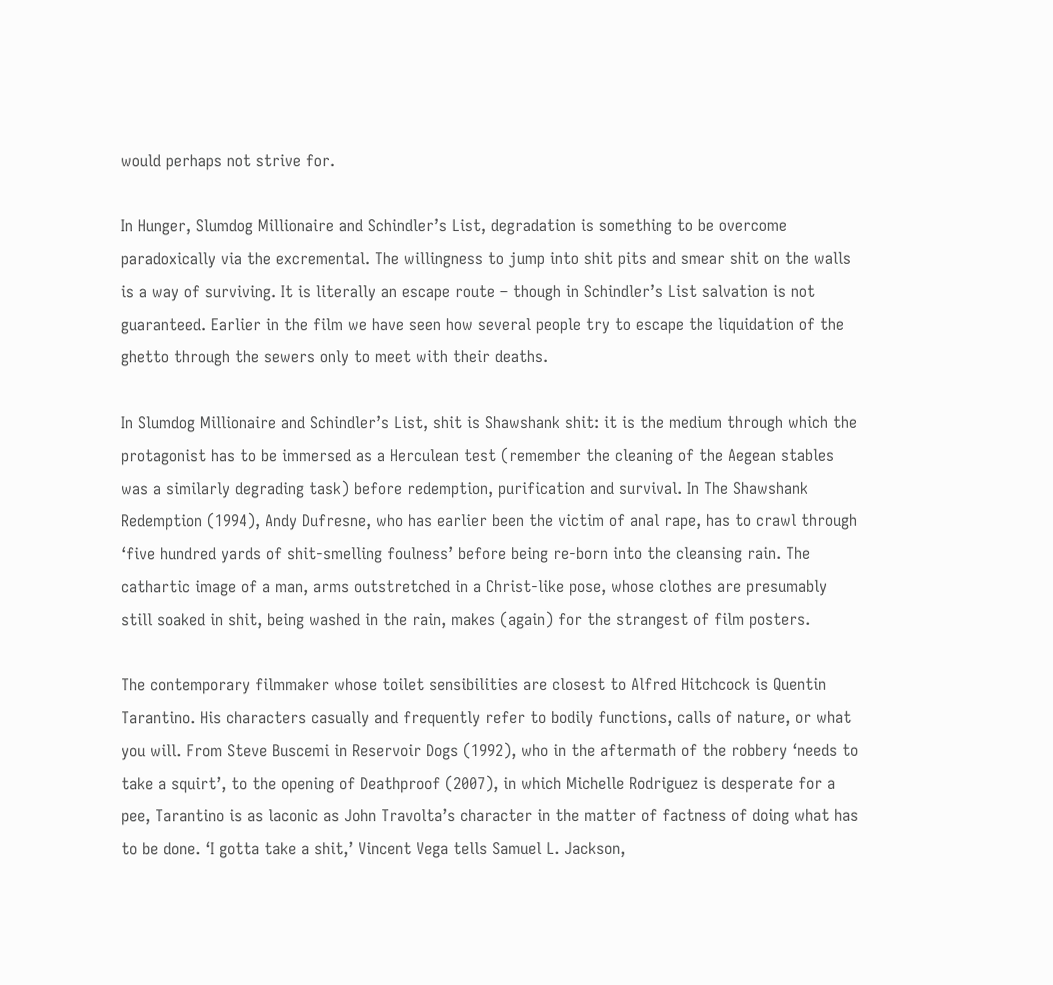would perhaps not strive for.

In Hunger, Slumdog Millionaire and Schindler’s List, degradation is something to be overcome paradoxically via the excremental. The willingness to jump into shit pits and smear shit on the walls is a way of surviving. It is literally an escape route – though in Schindler’s List salvation is not guaranteed. Earlier in the film we have seen how several people try to escape the liquidation of the ghetto through the sewers only to meet with their deaths.

In Slumdog Millionaire and Schindler’s List, shit is Shawshank shit: it is the medium through which the protagonist has to be immersed as a Herculean test (remember the cleaning of the Aegean stables was a similarly degrading task) before redemption, purification and survival. In The Shawshank Redemption (1994), Andy Dufresne, who has earlier been the victim of anal rape, has to crawl through ‘five hundred yards of shit-smelling foulness’ before being re-born into the cleansing rain. The cathartic image of a man, arms outstretched in a Christ-like pose, whose clothes are presumably still soaked in shit, being washed in the rain, makes (again) for the strangest of film posters.

The contemporary filmmaker whose toilet sensibilities are closest to Alfred Hitchcock is Quentin Tarantino. His characters casually and frequently refer to bodily functions, calls of nature, or what you will. From Steve Buscemi in Reservoir Dogs (1992), who in the aftermath of the robbery ‘needs to take a squirt’, to the opening of Deathproof (2007), in which Michelle Rodriguez is desperate for a pee, Tarantino is as laconic as John Travolta’s character in the matter of factness of doing what has to be done. ‘I gotta take a shit,’ Vincent Vega tells Samuel L. Jackson,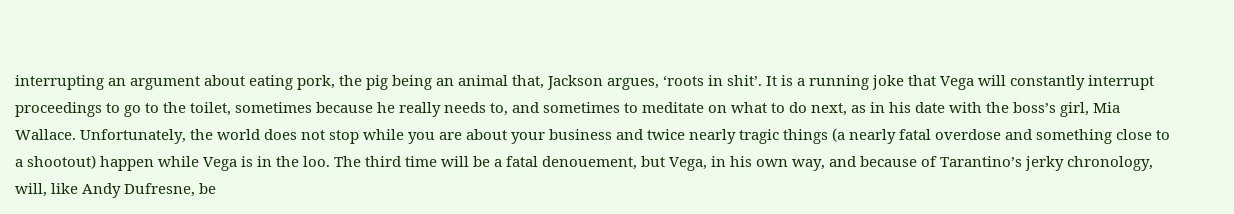interrupting an argument about eating pork, the pig being an animal that, Jackson argues, ‘roots in shit’. It is a running joke that Vega will constantly interrupt proceedings to go to the toilet, sometimes because he really needs to, and sometimes to meditate on what to do next, as in his date with the boss’s girl, Mia Wallace. Unfortunately, the world does not stop while you are about your business and twice nearly tragic things (a nearly fatal overdose and something close to a shootout) happen while Vega is in the loo. The third time will be a fatal denouement, but Vega, in his own way, and because of Tarantino’s jerky chronology, will, like Andy Dufresne, be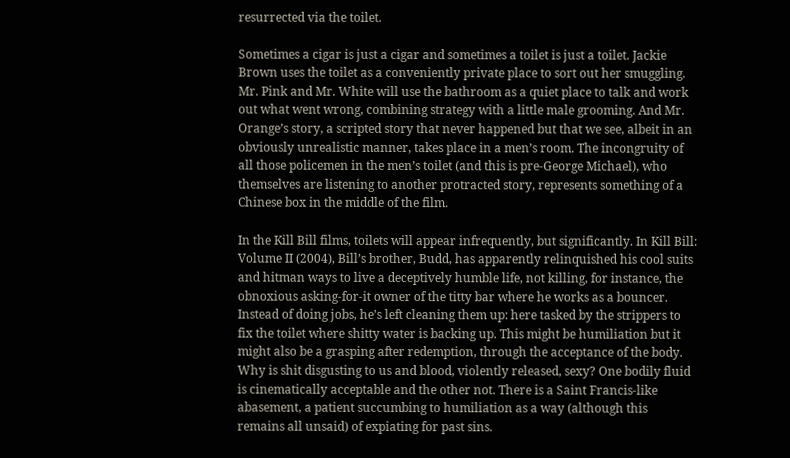resurrected via the toilet.

Sometimes a cigar is just a cigar and sometimes a toilet is just a toilet. Jackie Brown uses the toilet as a conveniently private place to sort out her smuggling. Mr. Pink and Mr. White will use the bathroom as a quiet place to talk and work out what went wrong, combining strategy with a little male grooming. And Mr. Orange’s story, a scripted story that never happened but that we see, albeit in an obviously unrealistic manner, takes place in a men’s room. The incongruity of all those policemen in the men’s toilet (and this is pre-George Michael), who themselves are listening to another protracted story, represents something of a Chinese box in the middle of the film.

In the Kill Bill films, toilets will appear infrequently, but significantly. In Kill Bill: Volume II (2004), Bill’s brother, Budd, has apparently relinquished his cool suits and hitman ways to live a deceptively humble life, not killing, for instance, the obnoxious asking-for-it owner of the titty bar where he works as a bouncer. Instead of doing jobs, he’s left cleaning them up: here tasked by the strippers to fix the toilet where shitty water is backing up. This might be humiliation but it might also be a grasping after redemption, through the acceptance of the body. Why is shit disgusting to us and blood, violently released, sexy? One bodily fluid is cinematically acceptable and the other not. There is a Saint Francis-like abasement, a patient succumbing to humiliation as a way (although this remains all unsaid) of expiating for past sins.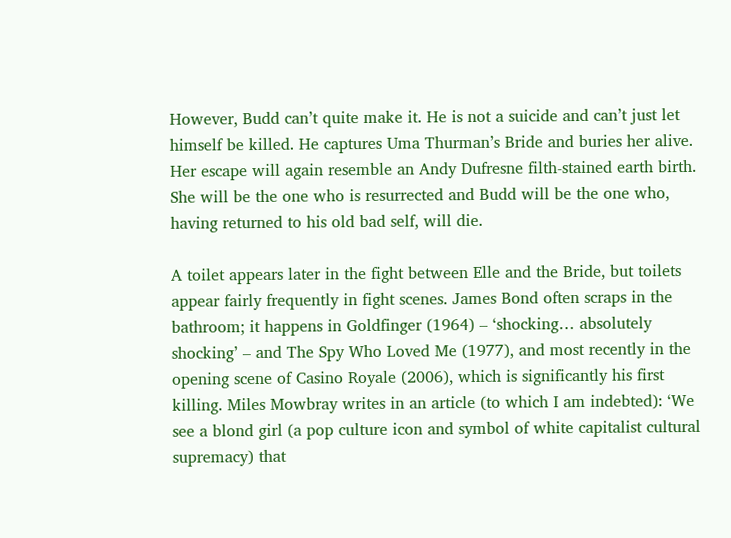However, Budd can’t quite make it. He is not a suicide and can’t just let himself be killed. He captures Uma Thurman’s Bride and buries her alive. Her escape will again resemble an Andy Dufresne filth-stained earth birth. She will be the one who is resurrected and Budd will be the one who, having returned to his old bad self, will die.

A toilet appears later in the fight between Elle and the Bride, but toilets appear fairly frequently in fight scenes. James Bond often scraps in the bathroom; it happens in Goldfinger (1964) – ‘shocking… absolutely shocking’ – and The Spy Who Loved Me (1977), and most recently in the opening scene of Casino Royale (2006), which is significantly his first killing. Miles Mowbray writes in an article (to which I am indebted): ‘We see a blond girl (a pop culture icon and symbol of white capitalist cultural supremacy) that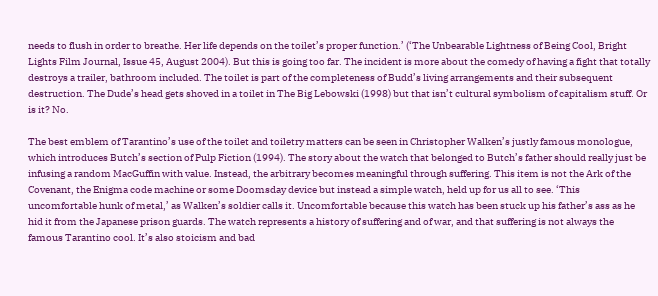needs to flush in order to breathe. Her life depends on the toilet’s proper function.’ (‘The Unbearable Lightness of Being Cool, Bright Lights Film Journal, Issue 45, August 2004). But this is going too far. The incident is more about the comedy of having a fight that totally destroys a trailer, bathroom included. The toilet is part of the completeness of Budd’s living arrangements and their subsequent destruction. The Dude’s head gets shoved in a toilet in The Big Lebowski (1998) but that isn’t cultural symbolism of capitalism stuff. Or is it? No.

The best emblem of Tarantino’s use of the toilet and toiletry matters can be seen in Christopher Walken’s justly famous monologue, which introduces Butch’s section of Pulp Fiction (1994). The story about the watch that belonged to Butch’s father should really just be infusing a random MacGuffin with value. Instead, the arbitrary becomes meaningful through suffering. This item is not the Ark of the Covenant, the Enigma code machine or some Doomsday device but instead a simple watch, held up for us all to see. ‘This uncomfortable hunk of metal,’ as Walken’s soldier calls it. Uncomfortable because this watch has been stuck up his father’s ass as he hid it from the Japanese prison guards. The watch represents a history of suffering and of war, and that suffering is not always the famous Tarantino cool. It’s also stoicism and bad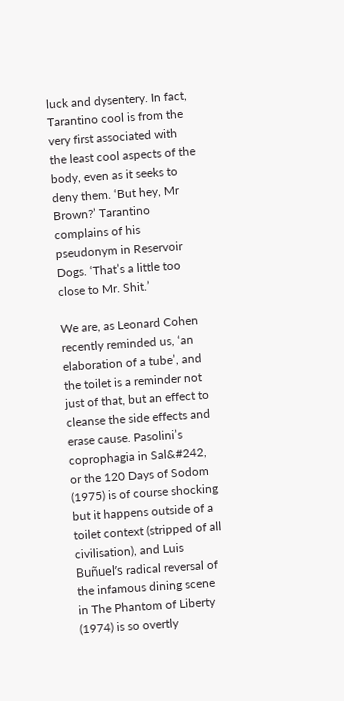luck and dysentery. In fact, Tarantino cool is from the very first associated with the least cool aspects of the body, even as it seeks to deny them. ‘But hey, Mr Brown?’ Tarantino complains of his pseudonym in Reservoir Dogs. ‘That’s a little too close to Mr. Shit.’

We are, as Leonard Cohen recently reminded us, ‘an elaboration of a tube’, and the toilet is a reminder not just of that, but an effect to cleanse the side effects and erase cause. Pasolini’s coprophagia in Sal&#242, or the 120 Days of Sodom (1975) is of course shocking but it happens outside of a toilet context (stripped of all civilisation), and Luis Buñuel’s radical reversal of the infamous dining scene in The Phantom of Liberty (1974) is so overtly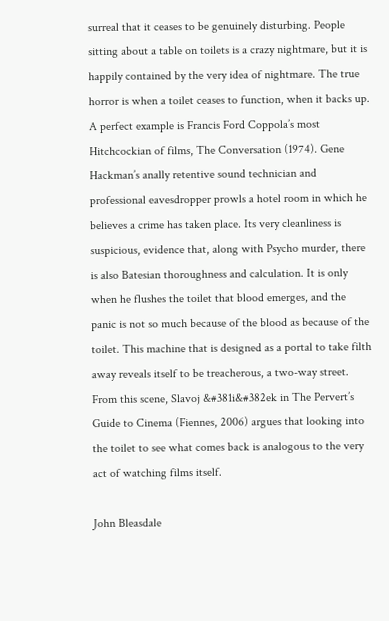surreal that it ceases to be genuinely disturbing. People sitting about a table on toilets is a crazy nightmare, but it is happily contained by the very idea of nightmare. The true horror is when a toilet ceases to function, when it backs up. A perfect example is Francis Ford Coppola’s most Hitchcockian of films, The Conversation (1974). Gene Hackman’s anally retentive sound technician and professional eavesdropper prowls a hotel room in which he believes a crime has taken place. Its very cleanliness is suspicious, evidence that, along with Psycho murder, there is also Batesian thoroughness and calculation. It is only when he flushes the toilet that blood emerges, and the panic is not so much because of the blood as because of the toilet. This machine that is designed as a portal to take filth away reveals itself to be treacherous, a two-way street. From this scene, Slavoj &#381i&#382ek in The Pervert’s Guide to Cinema (Fiennes, 2006) argues that looking into the toilet to see what comes back is analogous to the very act of watching films itself.

John Bleasdale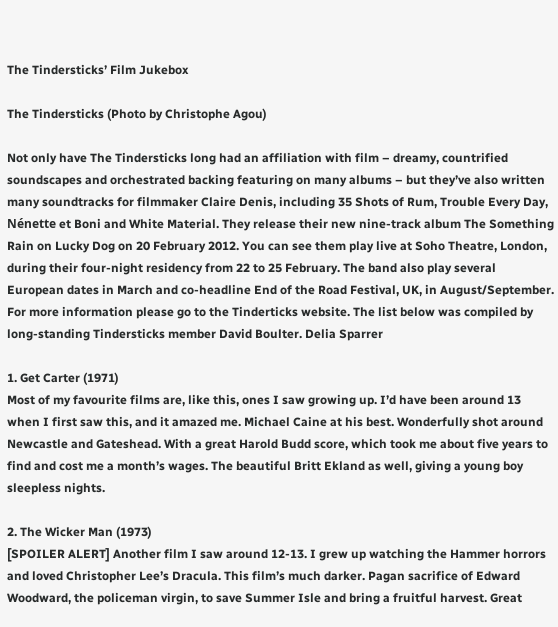The Tindersticks’ Film Jukebox

The Tindersticks (Photo by Christophe Agou)

Not only have The Tindersticks long had an affiliation with film – dreamy, countrified soundscapes and orchestrated backing featuring on many albums – but they’ve also written many soundtracks for filmmaker Claire Denis, including 35 Shots of Rum, Trouble Every Day, Nénette et Boni and White Material. They release their new nine-track album The Something Rain on Lucky Dog on 20 February 2012. You can see them play live at Soho Theatre, London, during their four-night residency from 22 to 25 February. The band also play several European dates in March and co-headline End of the Road Festival, UK, in August/September. For more information please go to the Tinderticks website. The list below was compiled by long-standing Tindersticks member David Boulter. Delia Sparrer

1. Get Carter (1971)
Most of my favourite films are, like this, ones I saw growing up. I’d have been around 13 when I first saw this, and it amazed me. Michael Caine at his best. Wonderfully shot around Newcastle and Gateshead. With a great Harold Budd score, which took me about five years to find and cost me a month’s wages. The beautiful Britt Ekland as well, giving a young boy sleepless nights.

2. The Wicker Man (1973)
[SPOILER ALERT] Another film I saw around 12-13. I grew up watching the Hammer horrors and loved Christopher Lee’s Dracula. This film’s much darker. Pagan sacrifice of Edward Woodward, the policeman virgin, to save Summer Isle and bring a fruitful harvest. Great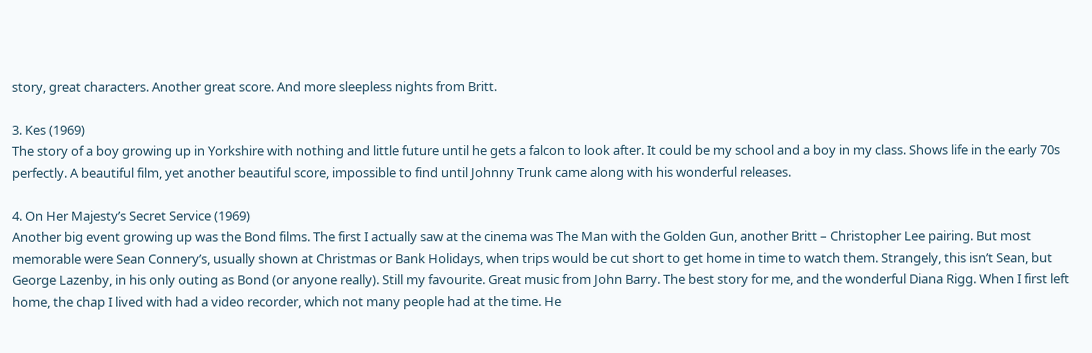story, great characters. Another great score. And more sleepless nights from Britt.

3. Kes (1969)
The story of a boy growing up in Yorkshire with nothing and little future until he gets a falcon to look after. It could be my school and a boy in my class. Shows life in the early 70s perfectly. A beautiful film, yet another beautiful score, impossible to find until Johnny Trunk came along with his wonderful releases.

4. On Her Majesty’s Secret Service (1969)
Another big event growing up was the Bond films. The first I actually saw at the cinema was The Man with the Golden Gun, another Britt – Christopher Lee pairing. But most memorable were Sean Connery’s, usually shown at Christmas or Bank Holidays, when trips would be cut short to get home in time to watch them. Strangely, this isn’t Sean, but George Lazenby, in his only outing as Bond (or anyone really). Still my favourite. Great music from John Barry. The best story for me, and the wonderful Diana Rigg. When I first left home, the chap I lived with had a video recorder, which not many people had at the time. He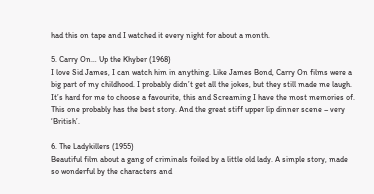had this on tape and I watched it every night for about a month.

5. Carry On… Up the Khyber (1968)
I love Sid James, I can watch him in anything. Like James Bond, Carry On films were a big part of my childhood. I probably didn’t get all the jokes, but they still made me laugh. It’s hard for me to choose a favourite, this and Screaming I have the most memories of. This one probably has the best story. And the great stiff upper lip dinner scene – very ‘British’.

6. The Ladykillers (1955)
Beautiful film about a gang of criminals foiled by a little old lady. A simple story, made so wonderful by the characters and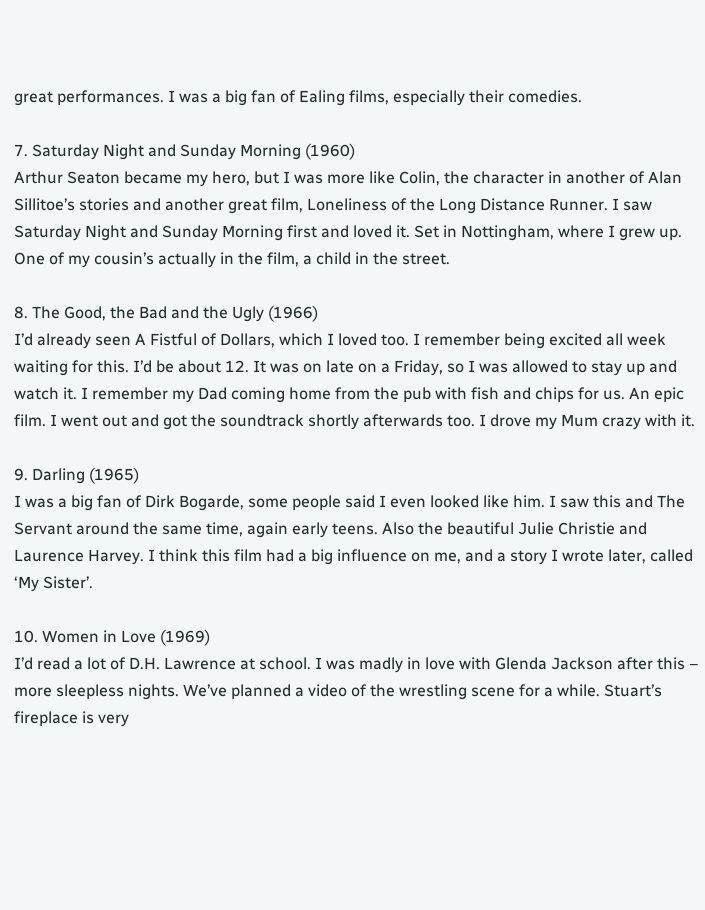great performances. I was a big fan of Ealing films, especially their comedies.

7. Saturday Night and Sunday Morning (1960)
Arthur Seaton became my hero, but I was more like Colin, the character in another of Alan Sillitoe’s stories and another great film, Loneliness of the Long Distance Runner. I saw Saturday Night and Sunday Morning first and loved it. Set in Nottingham, where I grew up. One of my cousin’s actually in the film, a child in the street.

8. The Good, the Bad and the Ugly (1966)
I’d already seen A Fistful of Dollars, which I loved too. I remember being excited all week waiting for this. I’d be about 12. It was on late on a Friday, so I was allowed to stay up and watch it. I remember my Dad coming home from the pub with fish and chips for us. An epic film. I went out and got the soundtrack shortly afterwards too. I drove my Mum crazy with it.

9. Darling (1965)
I was a big fan of Dirk Bogarde, some people said I even looked like him. I saw this and The Servant around the same time, again early teens. Also the beautiful Julie Christie and Laurence Harvey. I think this film had a big influence on me, and a story I wrote later, called ‘My Sister’.

10. Women in Love (1969)
I’d read a lot of D.H. Lawrence at school. I was madly in love with Glenda Jackson after this – more sleepless nights. We’ve planned a video of the wrestling scene for a while. Stuart’s fireplace is very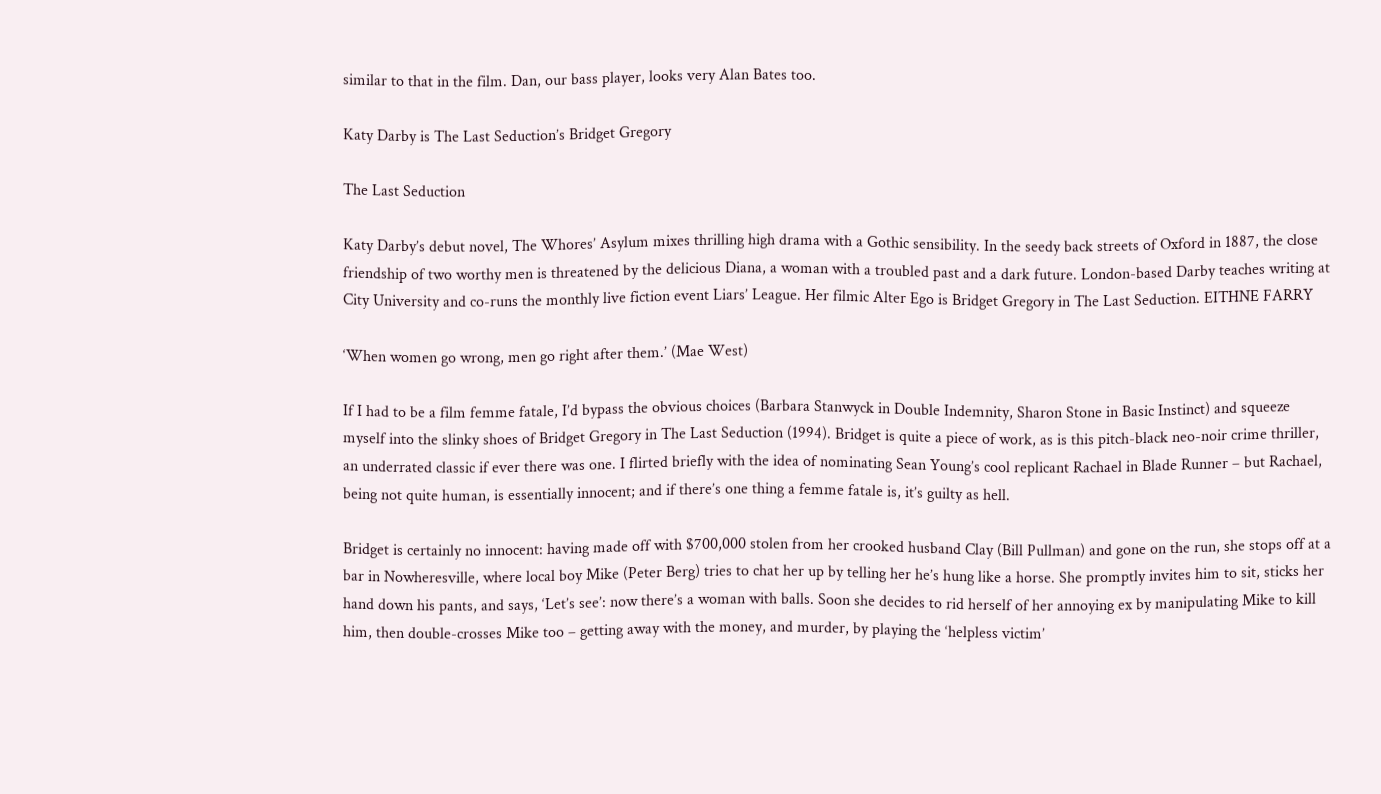similar to that in the film. Dan, our bass player, looks very Alan Bates too.

Katy Darby is The Last Seduction’s Bridget Gregory

The Last Seduction

Katy Darby’s debut novel, The Whores’ Asylum mixes thrilling high drama with a Gothic sensibility. In the seedy back streets of Oxford in 1887, the close friendship of two worthy men is threatened by the delicious Diana, a woman with a troubled past and a dark future. London-based Darby teaches writing at City University and co-runs the monthly live fiction event Liars’ League. Her filmic Alter Ego is Bridget Gregory in The Last Seduction. EITHNE FARRY

‘When women go wrong, men go right after them.’ (Mae West)

If I had to be a film femme fatale, I’d bypass the obvious choices (Barbara Stanwyck in Double Indemnity, Sharon Stone in Basic Instinct) and squeeze myself into the slinky shoes of Bridget Gregory in The Last Seduction (1994). Bridget is quite a piece of work, as is this pitch-black neo-noir crime thriller, an underrated classic if ever there was one. I flirted briefly with the idea of nominating Sean Young’s cool replicant Rachael in Blade Runner – but Rachael, being not quite human, is essentially innocent; and if there’s one thing a femme fatale is, it’s guilty as hell.

Bridget is certainly no innocent: having made off with $700,000 stolen from her crooked husband Clay (Bill Pullman) and gone on the run, she stops off at a bar in Nowheresville, where local boy Mike (Peter Berg) tries to chat her up by telling her he’s hung like a horse. She promptly invites him to sit, sticks her hand down his pants, and says, ‘Let’s see’: now there’s a woman with balls. Soon she decides to rid herself of her annoying ex by manipulating Mike to kill him, then double-crosses Mike too – getting away with the money, and murder, by playing the ‘helpless victim’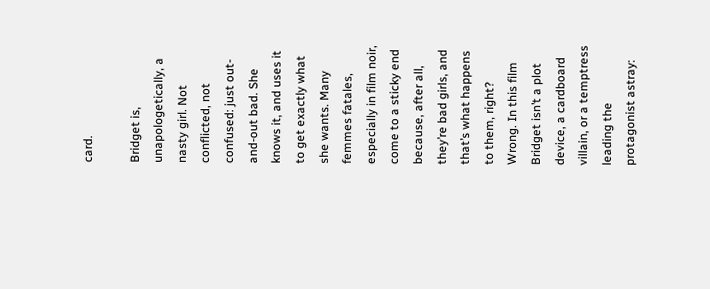card.

Bridget is, unapologetically, a nasty girl. Not conflicted, not confused: just out-and-out bad. She knows it, and uses it to get exactly what she wants. Many femmes fatales, especially in film noir, come to a sticky end because, after all, they’re bad girls, and that’s what happens to them, right? Wrong. In this film Bridget isn’t a plot device, a cardboard villain, or a temptress leading the protagonist astray: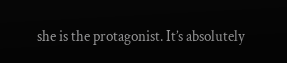she is the protagonist. It’s absolutely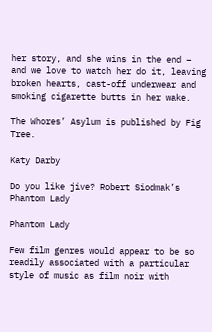her story, and she wins in the end – and we love to watch her do it, leaving broken hearts, cast-off underwear and smoking cigarette butts in her wake.

The Whores’ Asylum is published by Fig Tree.

Katy Darby

Do you like jive? Robert Siodmak’s Phantom Lady

Phantom Lady

Few film genres would appear to be so readily associated with a particular style of music as film noir with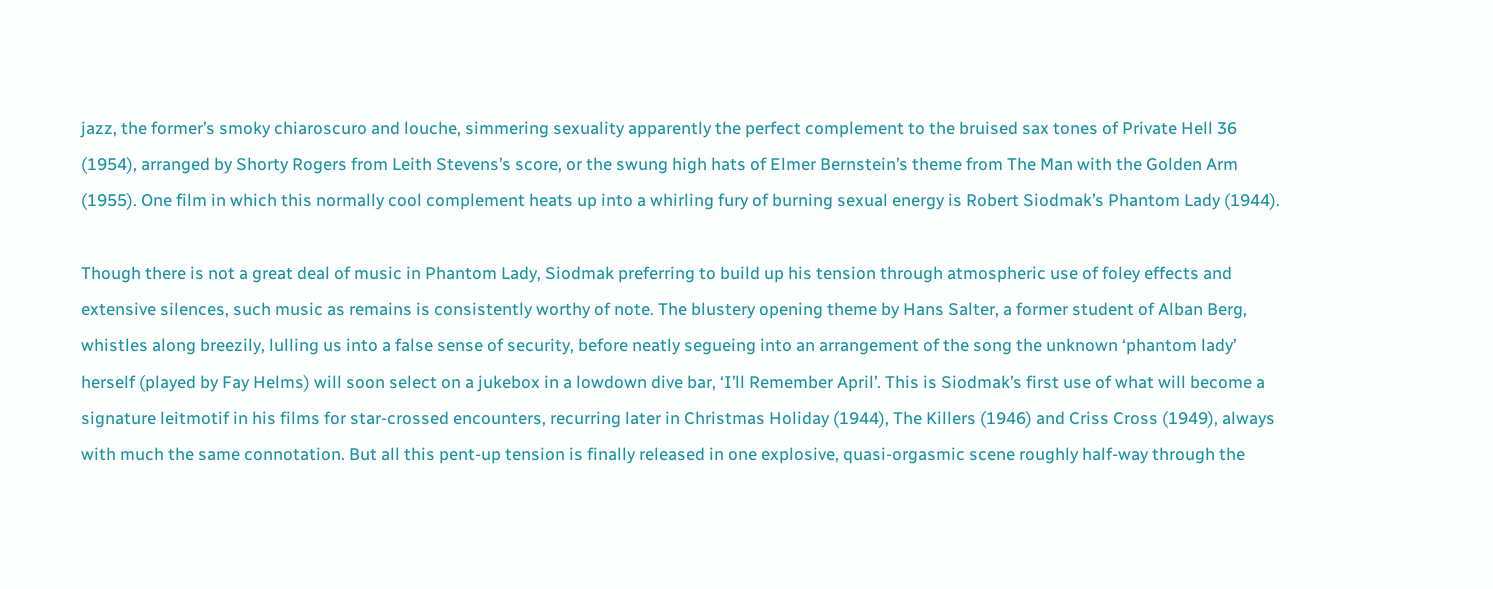jazz, the former’s smoky chiaroscuro and louche, simmering sexuality apparently the perfect complement to the bruised sax tones of Private Hell 36 (1954), arranged by Shorty Rogers from Leith Stevens’s score, or the swung high hats of Elmer Bernstein’s theme from The Man with the Golden Arm (1955). One film in which this normally cool complement heats up into a whirling fury of burning sexual energy is Robert Siodmak’s Phantom Lady (1944).

Though there is not a great deal of music in Phantom Lady, Siodmak preferring to build up his tension through atmospheric use of foley effects and extensive silences, such music as remains is consistently worthy of note. The blustery opening theme by Hans Salter, a former student of Alban Berg, whistles along breezily, lulling us into a false sense of security, before neatly segueing into an arrangement of the song the unknown ‘phantom lady’ herself (played by Fay Helms) will soon select on a jukebox in a lowdown dive bar, ‘I’ll Remember April’. This is Siodmak’s first use of what will become a signature leitmotif in his films for star-crossed encounters, recurring later in Christmas Holiday (1944), The Killers (1946) and Criss Cross (1949), always with much the same connotation. But all this pent-up tension is finally released in one explosive, quasi-orgasmic scene roughly half-way through the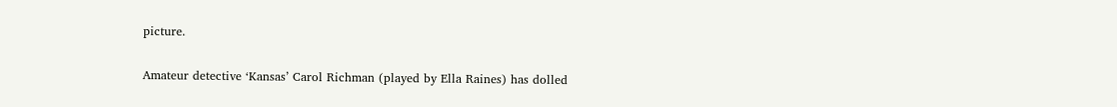picture.

Amateur detective ‘Kansas’ Carol Richman (played by Ella Raines) has dolled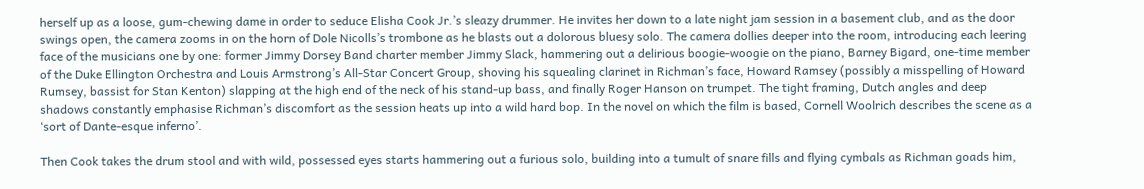herself up as a loose, gum-chewing dame in order to seduce Elisha Cook Jr.’s sleazy drummer. He invites her down to a late night jam session in a basement club, and as the door swings open, the camera zooms in on the horn of Dole Nicolls’s trombone as he blasts out a dolorous bluesy solo. The camera dollies deeper into the room, introducing each leering face of the musicians one by one: former Jimmy Dorsey Band charter member Jimmy Slack, hammering out a delirious boogie-woogie on the piano, Barney Bigard, one-time member of the Duke Ellington Orchestra and Louis Armstrong’s All-Star Concert Group, shoving his squealing clarinet in Richman’s face, Howard Ramsey (possibly a misspelling of Howard Rumsey, bassist for Stan Kenton) slapping at the high end of the neck of his stand-up bass, and finally Roger Hanson on trumpet. The tight framing, Dutch angles and deep shadows constantly emphasise Richman’s discomfort as the session heats up into a wild hard bop. In the novel on which the film is based, Cornell Woolrich describes the scene as a ‘sort of Dante-esque inferno’.

Then Cook takes the drum stool and with wild, possessed eyes starts hammering out a furious solo, building into a tumult of snare fills and flying cymbals as Richman goads him,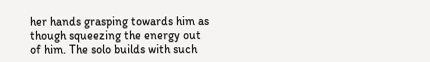her hands grasping towards him as though squeezing the energy out of him. The solo builds with such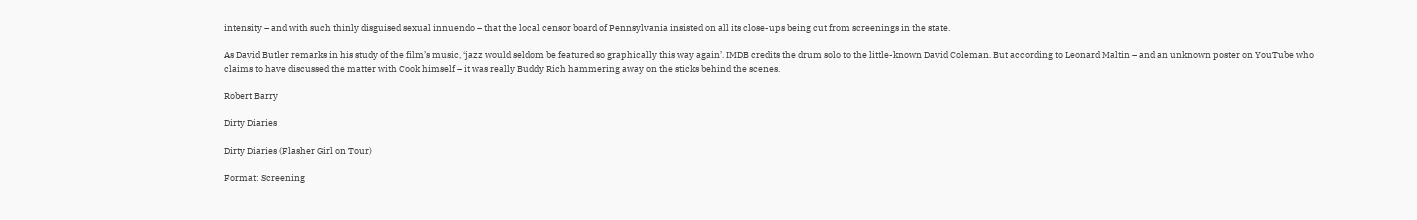intensity – and with such thinly disguised sexual innuendo – that the local censor board of Pennsylvania insisted on all its close-ups being cut from screenings in the state.

As David Butler remarks in his study of the film’s music, ‘jazz would seldom be featured so graphically this way again’. IMDB credits the drum solo to the little-known David Coleman. But according to Leonard Maltin – and an unknown poster on YouTube who claims to have discussed the matter with Cook himself – it was really Buddy Rich hammering away on the sticks behind the scenes.

Robert Barry

Dirty Diaries

Dirty Diaries (Flasher Girl on Tour)

Format: Screening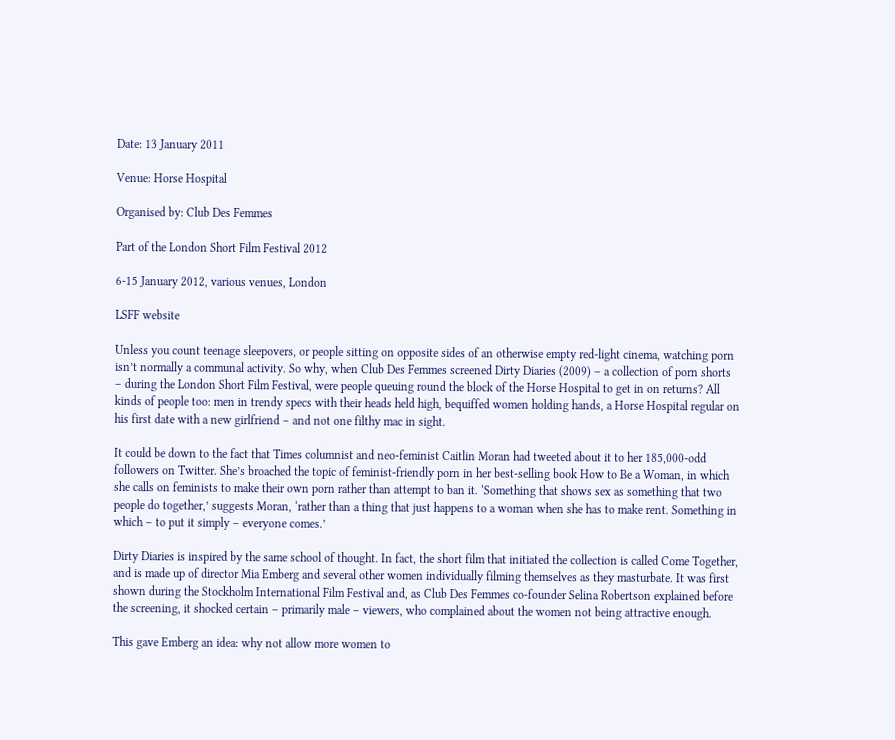Date: 13 January 2011

Venue: Horse Hospital

Organised by: Club Des Femmes

Part of the London Short Film Festival 2012

6-15 January 2012, various venues, London

LSFF website

Unless you count teenage sleepovers, or people sitting on opposite sides of an otherwise empty red-light cinema, watching porn isn’t normally a communal activity. So why, when Club Des Femmes screened Dirty Diaries (2009) – a collection of porn shorts – during the London Short Film Festival, were people queuing round the block of the Horse Hospital to get in on returns? All kinds of people too: men in trendy specs with their heads held high, bequiffed women holding hands, a Horse Hospital regular on his first date with a new girlfriend – and not one filthy mac in sight.

It could be down to the fact that Times columnist and neo-feminist Caitlin Moran had tweeted about it to her 185,000-odd followers on Twitter. She’s broached the topic of feminist-friendly porn in her best-selling book How to Be a Woman, in which she calls on feminists to make their own porn rather than attempt to ban it. ‘Something that shows sex as something that two people do together,’ suggests Moran, ‘rather than a thing that just happens to a woman when she has to make rent. Something in which – to put it simply – everyone comes.’

Dirty Diaries is inspired by the same school of thought. In fact, the short film that initiated the collection is called Come Together, and is made up of director Mia Emberg and several other women individually filming themselves as they masturbate. It was first shown during the Stockholm International Film Festival and, as Club Des Femmes co-founder Selina Robertson explained before the screening, it shocked certain – primarily male – viewers, who complained about the women not being attractive enough.

This gave Emberg an idea: why not allow more women to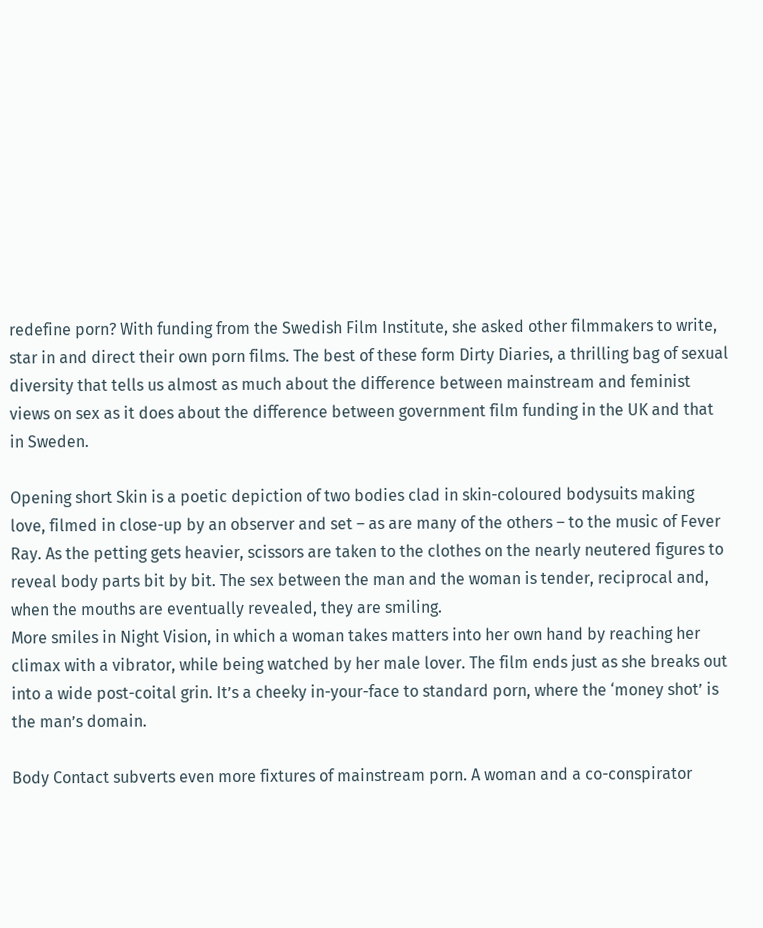redefine porn? With funding from the Swedish Film Institute, she asked other filmmakers to write, star in and direct their own porn films. The best of these form Dirty Diaries, a thrilling bag of sexual diversity that tells us almost as much about the difference between mainstream and feminist views on sex as it does about the difference between government film funding in the UK and that in Sweden.

Opening short Skin is a poetic depiction of two bodies clad in skin-coloured bodysuits making love, filmed in close-up by an observer and set – as are many of the others – to the music of Fever Ray. As the petting gets heavier, scissors are taken to the clothes on the nearly neutered figures to reveal body parts bit by bit. The sex between the man and the woman is tender, reciprocal and, when the mouths are eventually revealed, they are smiling.
More smiles in Night Vision, in which a woman takes matters into her own hand by reaching her climax with a vibrator, while being watched by her male lover. The film ends just as she breaks out into a wide post-coital grin. It’s a cheeky in-your-face to standard porn, where the ‘money shot’ is the man’s domain.

Body Contact subverts even more fixtures of mainstream porn. A woman and a co-conspirator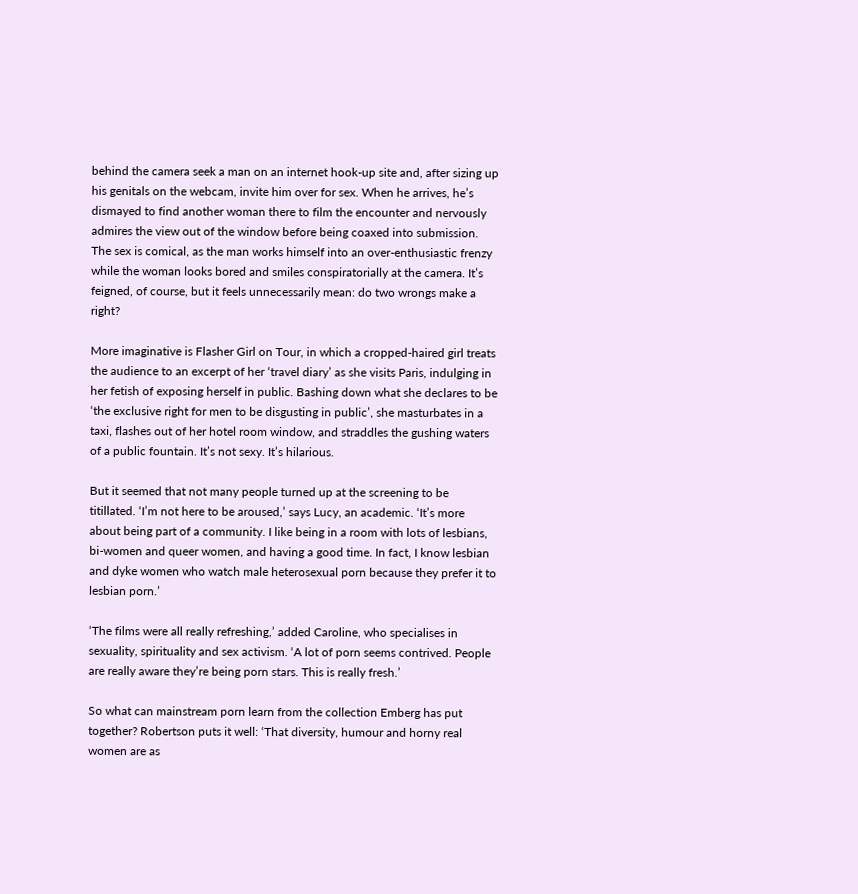behind the camera seek a man on an internet hook-up site and, after sizing up his genitals on the webcam, invite him over for sex. When he arrives, he’s dismayed to find another woman there to film the encounter and nervously admires the view out of the window before being coaxed into submission. The sex is comical, as the man works himself into an over-enthusiastic frenzy while the woman looks bored and smiles conspiratorially at the camera. It’s feigned, of course, but it feels unnecessarily mean: do two wrongs make a right?

More imaginative is Flasher Girl on Tour, in which a cropped-haired girl treats the audience to an excerpt of her ‘travel diary’ as she visits Paris, indulging in her fetish of exposing herself in public. Bashing down what she declares to be ‘the exclusive right for men to be disgusting in public’, she masturbates in a taxi, flashes out of her hotel room window, and straddles the gushing waters of a public fountain. It’s not sexy. It’s hilarious.

But it seemed that not many people turned up at the screening to be titillated. ‘I’m not here to be aroused,’ says Lucy, an academic. ‘It’s more about being part of a community. I like being in a room with lots of lesbians, bi-women and queer women, and having a good time. In fact, I know lesbian and dyke women who watch male heterosexual porn because they prefer it to lesbian porn.’

‘The films were all really refreshing,’ added Caroline, who specialises in sexuality, spirituality and sex activism. ‘A lot of porn seems contrived. People are really aware they’re being porn stars. This is really fresh.’

So what can mainstream porn learn from the collection Emberg has put together? Robertson puts it well: ‘That diversity, humour and horny real women are as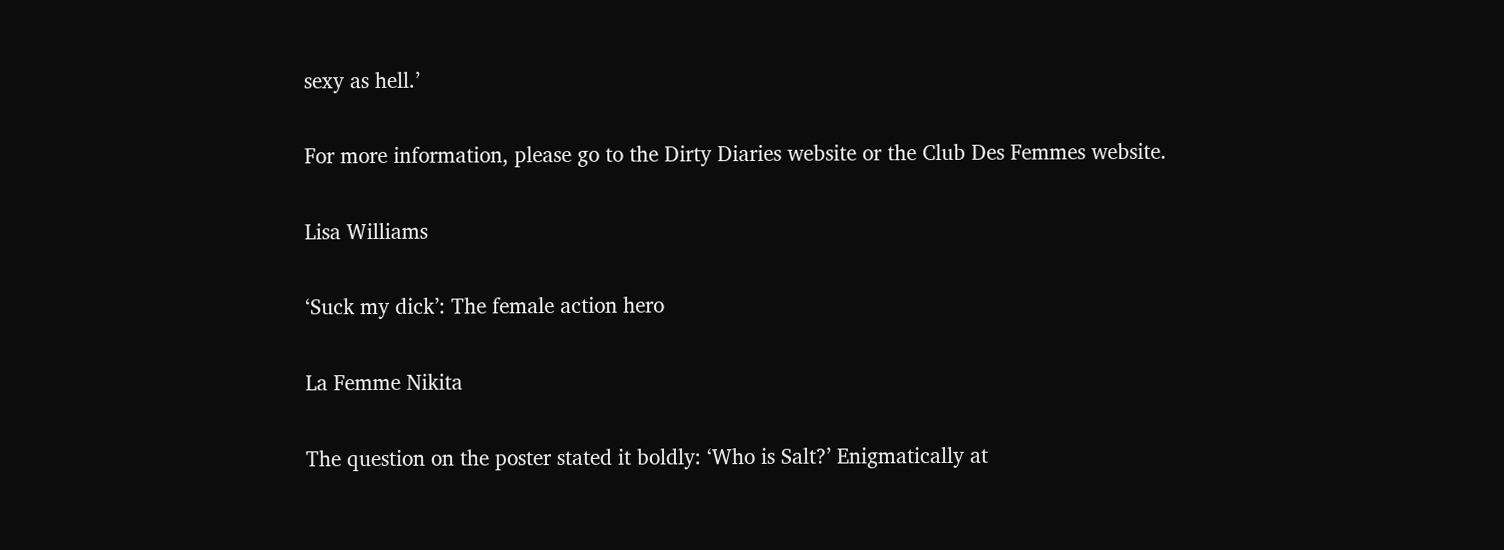sexy as hell.’

For more information, please go to the Dirty Diaries website or the Club Des Femmes website.

Lisa Williams

‘Suck my dick’: The female action hero

La Femme Nikita

The question on the poster stated it boldly: ‘Who is Salt?’ Enigmatically at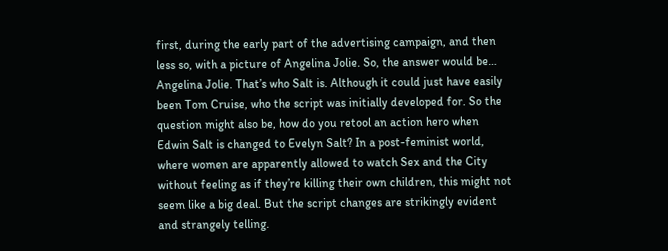first, during the early part of the advertising campaign, and then less so, with a picture of Angelina Jolie. So, the answer would be… Angelina Jolie. That’s who Salt is. Although it could just have easily been Tom Cruise, who the script was initially developed for. So the question might also be, how do you retool an action hero when Edwin Salt is changed to Evelyn Salt? In a post-feminist world, where women are apparently allowed to watch Sex and the City without feeling as if they’re killing their own children, this might not seem like a big deal. But the script changes are strikingly evident and strangely telling.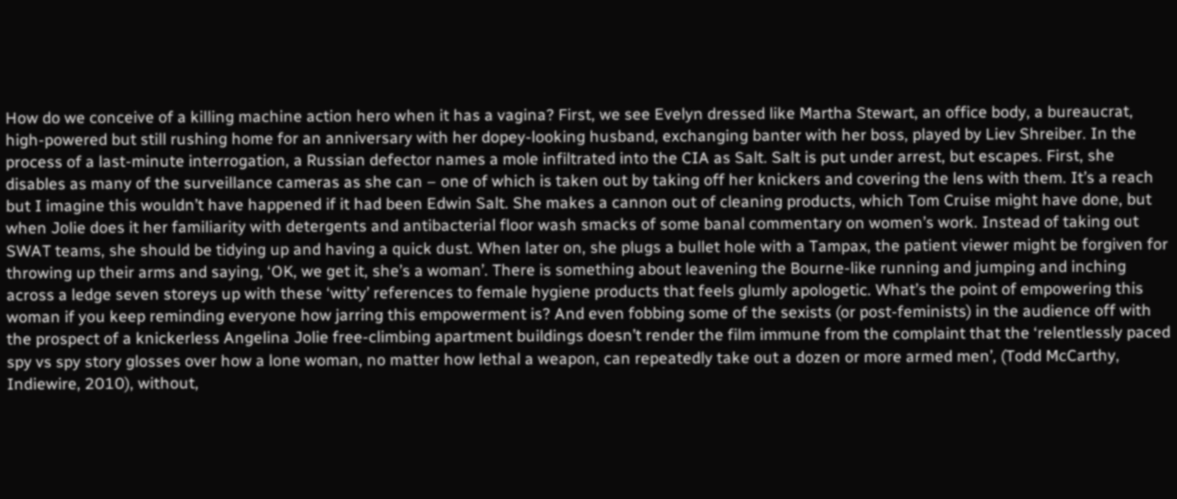How do we conceive of a killing machine action hero when it has a vagina? First, we see Evelyn dressed like Martha Stewart, an office body, a bureaucrat, high-powered but still rushing home for an anniversary with her dopey-looking husband, exchanging banter with her boss, played by Liev Shreiber. In the process of a last-minute interrogation, a Russian defector names a mole infiltrated into the CIA as Salt. Salt is put under arrest, but escapes. First, she disables as many of the surveillance cameras as she can – one of which is taken out by taking off her knickers and covering the lens with them. It’s a reach but I imagine this wouldn’t have happened if it had been Edwin Salt. She makes a cannon out of cleaning products, which Tom Cruise might have done, but when Jolie does it her familiarity with detergents and antibacterial floor wash smacks of some banal commentary on women’s work. Instead of taking out SWAT teams, she should be tidying up and having a quick dust. When later on, she plugs a bullet hole with a Tampax, the patient viewer might be forgiven for throwing up their arms and saying, ‘OK, we get it, she’s a woman’. There is something about leavening the Bourne-like running and jumping and inching across a ledge seven storeys up with these ‘witty’ references to female hygiene products that feels glumly apologetic. What’s the point of empowering this woman if you keep reminding everyone how jarring this empowerment is? And even fobbing some of the sexists (or post-feminists) in the audience off with the prospect of a knickerless Angelina Jolie free-climbing apartment buildings doesn’t render the film immune from the complaint that the ‘relentlessly paced spy vs spy story glosses over how a lone woman, no matter how lethal a weapon, can repeatedly take out a dozen or more armed men’, (Todd McCarthy, Indiewire, 2010), without,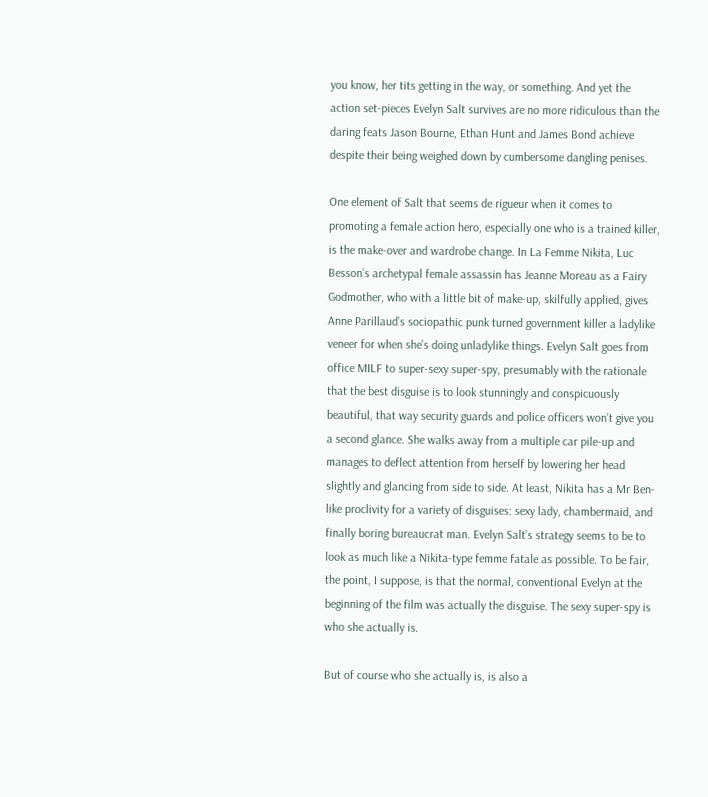you know, her tits getting in the way, or something. And yet the action set-pieces Evelyn Salt survives are no more ridiculous than the daring feats Jason Bourne, Ethan Hunt and James Bond achieve despite their being weighed down by cumbersome dangling penises.

One element of Salt that seems de rigueur when it comes to promoting a female action hero, especially one who is a trained killer, is the make-over and wardrobe change. In La Femme Nikita, Luc Besson’s archetypal female assassin has Jeanne Moreau as a Fairy Godmother, who with a little bit of make-up, skilfully applied, gives Anne Parillaud’s sociopathic punk turned government killer a ladylike veneer for when she’s doing unladylike things. Evelyn Salt goes from office MILF to super-sexy super-spy, presumably with the rationale that the best disguise is to look stunningly and conspicuously beautiful, that way security guards and police officers won’t give you a second glance. She walks away from a multiple car pile-up and manages to deflect attention from herself by lowering her head slightly and glancing from side to side. At least, Nikita has a Mr Ben-like proclivity for a variety of disguises: sexy lady, chambermaid, and finally boring bureaucrat man. Evelyn Salt’s strategy seems to be to look as much like a Nikita-type femme fatale as possible. To be fair, the point, I suppose, is that the normal, conventional Evelyn at the beginning of the film was actually the disguise. The sexy super-spy is who she actually is.

But of course who she actually is, is also a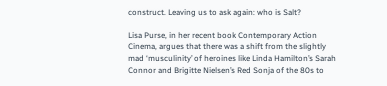construct. Leaving us to ask again: who is Salt?

Lisa Purse, in her recent book Contemporary Action Cinema, argues that there was a shift from the slightly mad ‘musculinity’ of heroines like Linda Hamilton’s Sarah Connor and Brigitte Nielsen’s Red Sonja of the 80s to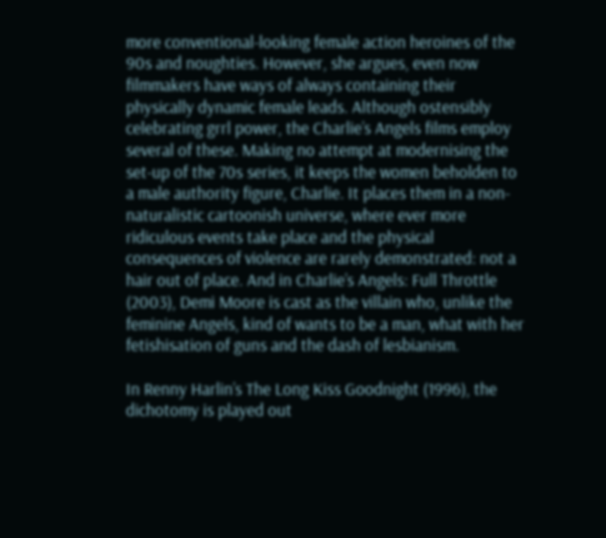more conventional-looking female action heroines of the 90s and noughties. However, she argues, even now filmmakers have ways of always containing their physically dynamic female leads. Although ostensibly celebrating grrl power, the Charlie’s Angels films employ several of these. Making no attempt at modernising the set-up of the 70s series, it keeps the women beholden to a male authority figure, Charlie. It places them in a non-naturalistic cartoonish universe, where ever more ridiculous events take place and the physical consequences of violence are rarely demonstrated: not a hair out of place. And in Charlie’s Angels: Full Throttle (2003), Demi Moore is cast as the villain who, unlike the feminine Angels, kind of wants to be a man, what with her fetishisation of guns and the dash of lesbianism.

In Renny Harlin’s The Long Kiss Goodnight (1996), the dichotomy is played out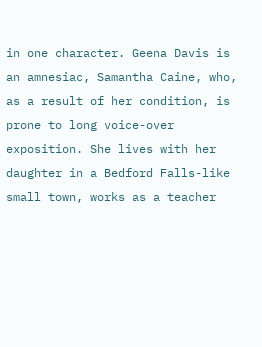in one character. Geena Davis is an amnesiac, Samantha Caine, who, as a result of her condition, is prone to long voice-over exposition. She lives with her daughter in a Bedford Falls-like small town, works as a teacher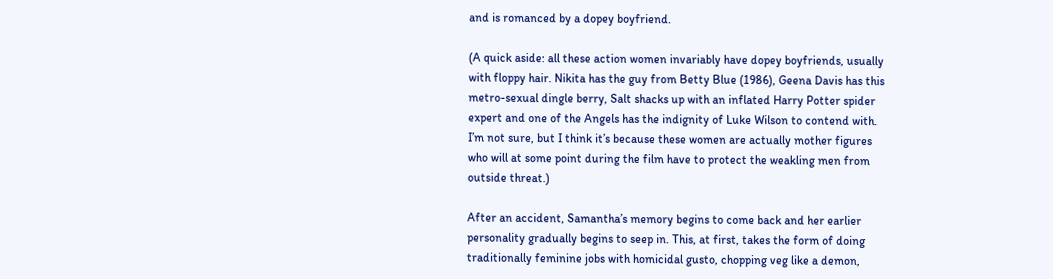and is romanced by a dopey boyfriend.

(A quick aside: all these action women invariably have dopey boyfriends, usually with floppy hair. Nikita has the guy from Betty Blue (1986), Geena Davis has this metro-sexual dingle berry, Salt shacks up with an inflated Harry Potter spider expert and one of the Angels has the indignity of Luke Wilson to contend with. I’m not sure, but I think it’s because these women are actually mother figures who will at some point during the film have to protect the weakling men from outside threat.)

After an accident, Samantha’s memory begins to come back and her earlier personality gradually begins to seep in. This, at first, takes the form of doing traditionally feminine jobs with homicidal gusto, chopping veg like a demon,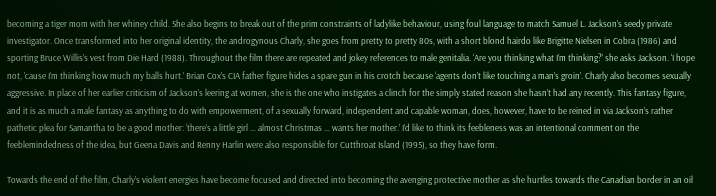becoming a tiger mom with her whiney child. She also begins to break out of the prim constraints of ladylike behaviour, using foul language to match Samuel L. Jackson’s seedy private investigator. Once transformed into her original identity, the androgynous Charly, she goes from pretty to pretty 80s, with a short blond hairdo like Brigitte Nielsen in Cobra (1986) and sporting Bruce Willis’s vest from Die Hard (1988). Throughout the film there are repeated and jokey references to male genitalia. ‘Are you thinking what I’m thinking?’ she asks Jackson. ‘I hope not, ’cause I’m thinking how much my balls hurt.’ Brian Cox’s CIA father figure hides a spare gun in his crotch because ‘agents don’t like touching a man’s groin’. Charly also becomes sexually aggressive. In place of her earlier criticism of Jackson’s leering at women, she is the one who instigates a clinch for the simply stated reason she hasn’t had any recently. This fantasy figure, and it is as much a male fantasy as anything to do with empowerment, of a sexually forward, independent and capable woman, does, however, have to be reined in via Jackson’s rather pathetic plea for Samantha to be a good mother: ‘there’s a little girl … almost Christmas … wants her mother.’ I’d like to think its feebleness was an intentional comment on the feeblemindedness of the idea, but Geena Davis and Renny Harlin were also responsible for Cutthroat Island (1995), so they have form.

Towards the end of the film, Charly’s violent energies have become focused and directed into becoming the avenging protective mother as she hurtles towards the Canadian border in an oil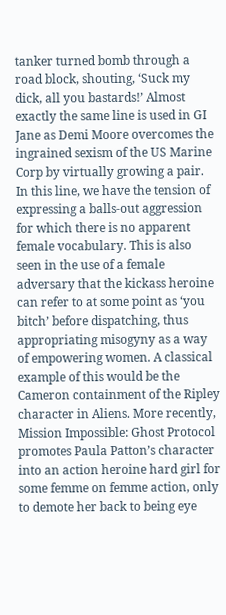tanker turned bomb through a road block, shouting, ‘Suck my dick, all you bastards!’ Almost exactly the same line is used in GI Jane as Demi Moore overcomes the ingrained sexism of the US Marine Corp by virtually growing a pair. In this line, we have the tension of expressing a balls-out aggression for which there is no apparent female vocabulary. This is also seen in the use of a female adversary that the kickass heroine can refer to at some point as ‘you bitch’ before dispatching, thus appropriating misogyny as a way of empowering women. A classical example of this would be the Cameron containment of the Ripley character in Aliens. More recently, Mission Impossible: Ghost Protocol promotes Paula Patton’s character into an action heroine hard girl for some femme on femme action, only to demote her back to being eye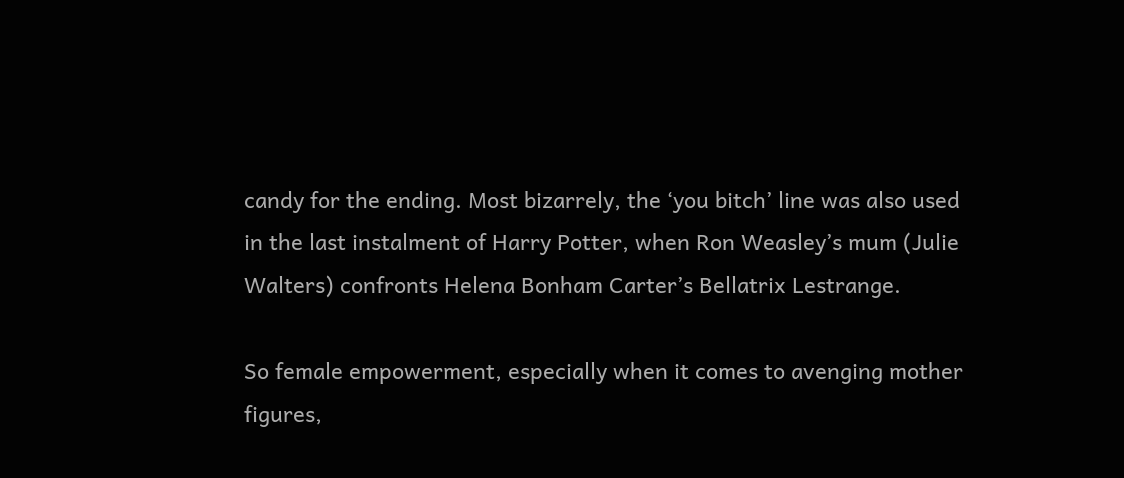candy for the ending. Most bizarrely, the ‘you bitch’ line was also used in the last instalment of Harry Potter, when Ron Weasley’s mum (Julie Walters) confronts Helena Bonham Carter’s Bellatrix Lestrange.

So female empowerment, especially when it comes to avenging mother figures,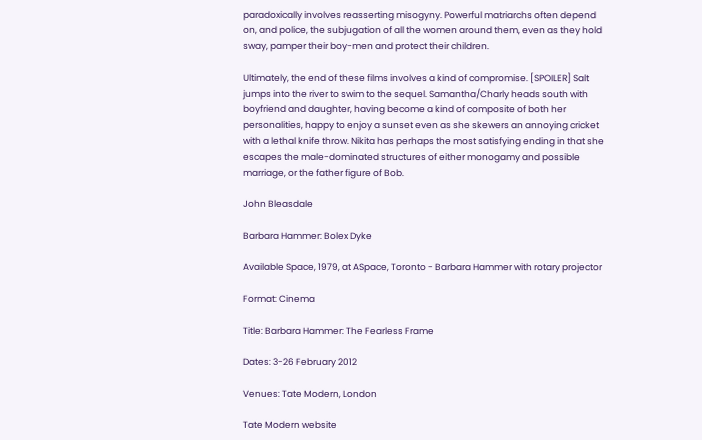paradoxically involves reasserting misogyny. Powerful matriarchs often depend on, and police, the subjugation of all the women around them, even as they hold sway, pamper their boy-men and protect their children.

Ultimately, the end of these films involves a kind of compromise. [SPOILER] Salt jumps into the river to swim to the sequel. Samantha/Charly heads south with boyfriend and daughter, having become a kind of composite of both her personalities, happy to enjoy a sunset even as she skewers an annoying cricket with a lethal knife throw. Nikita has perhaps the most satisfying ending in that she escapes the male-dominated structures of either monogamy and possible marriage, or the father figure of Bob.

John Bleasdale

Barbara Hammer: Bolex Dyke

Available Space, 1979, at ASpace, Toronto - Barbara Hammer with rotary projector

Format: Cinema

Title: Barbara Hammer: The Fearless Frame

Dates: 3-26 February 2012

Venues: Tate Modern, London

Tate Modern website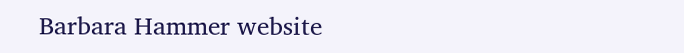Barbara Hammer website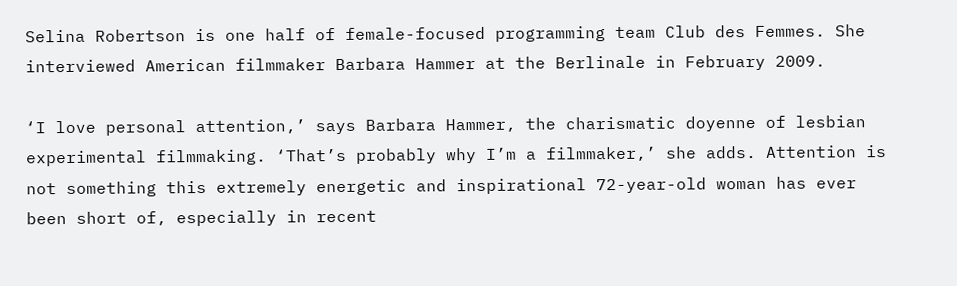Selina Robertson is one half of female-focused programming team Club des Femmes. She interviewed American filmmaker Barbara Hammer at the Berlinale in February 2009.

‘I love personal attention,’ says Barbara Hammer, the charismatic doyenne of lesbian experimental filmmaking. ‘That’s probably why I’m a filmmaker,’ she adds. Attention is not something this extremely energetic and inspirational 72-year-old woman has ever been short of, especially in recent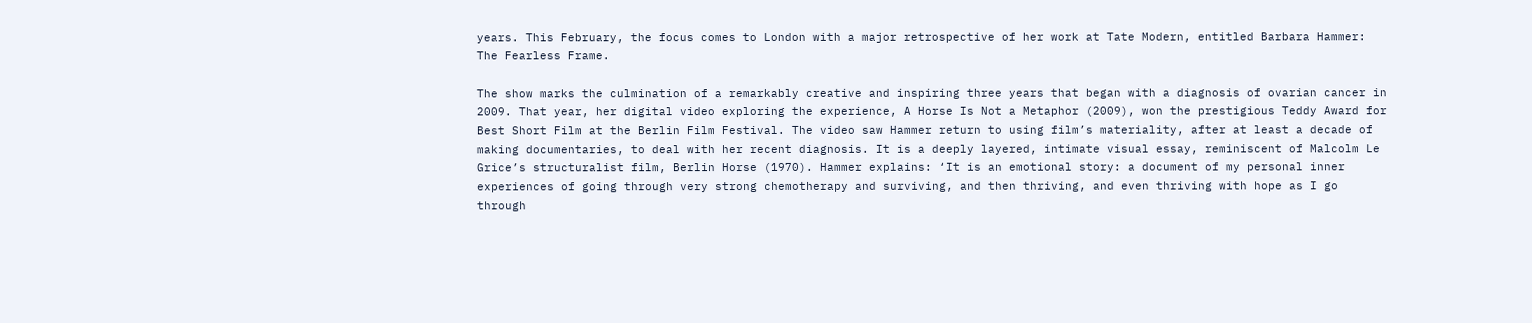years. This February, the focus comes to London with a major retrospective of her work at Tate Modern, entitled Barbara Hammer: The Fearless Frame.

The show marks the culmination of a remarkably creative and inspiring three years that began with a diagnosis of ovarian cancer in 2009. That year, her digital video exploring the experience, A Horse Is Not a Metaphor (2009), won the prestigious Teddy Award for Best Short Film at the Berlin Film Festival. The video saw Hammer return to using film’s materiality, after at least a decade of making documentaries, to deal with her recent diagnosis. It is a deeply layered, intimate visual essay, reminiscent of Malcolm Le Grice’s structuralist film, Berlin Horse (1970). Hammer explains: ‘It is an emotional story: a document of my personal inner experiences of going through very strong chemotherapy and surviving, and then thriving, and even thriving with hope as I go through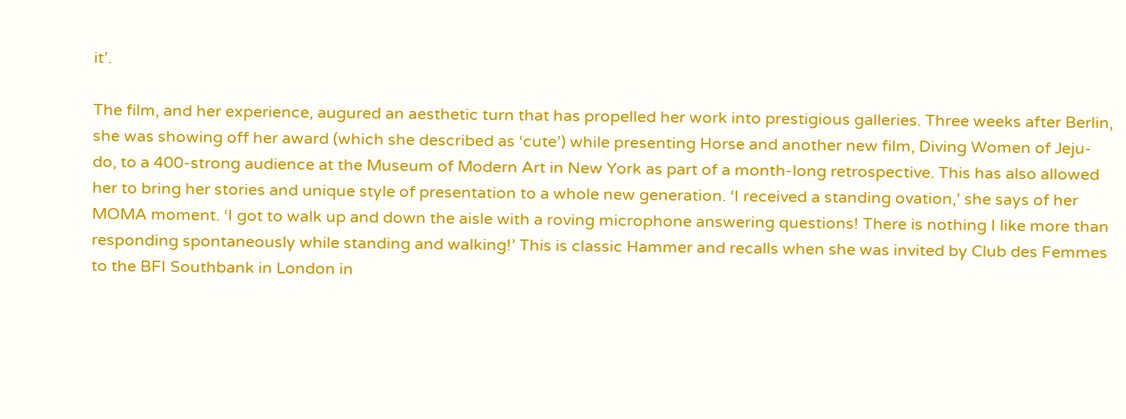it’.

The film, and her experience, augured an aesthetic turn that has propelled her work into prestigious galleries. Three weeks after Berlin, she was showing off her award (which she described as ‘cute’) while presenting Horse and another new film, Diving Women of Jeju-do, to a 400-strong audience at the Museum of Modern Art in New York as part of a month-long retrospective. This has also allowed her to bring her stories and unique style of presentation to a whole new generation. ‘I received a standing ovation,’ she says of her MOMA moment. ‘I got to walk up and down the aisle with a roving microphone answering questions! There is nothing I like more than responding spontaneously while standing and walking!’ This is classic Hammer and recalls when she was invited by Club des Femmes to the BFI Southbank in London in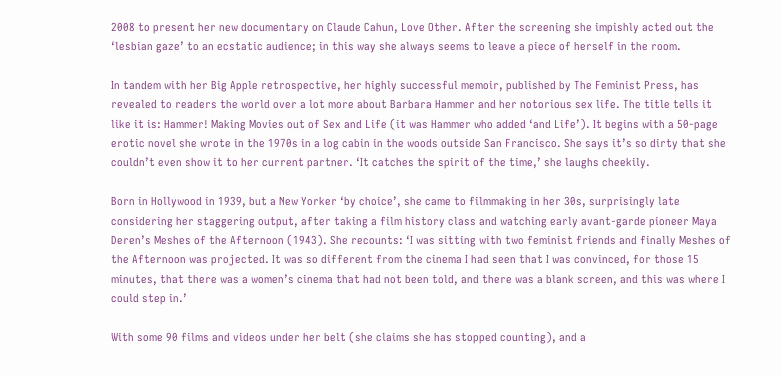2008 to present her new documentary on Claude Cahun, Love Other. After the screening she impishly acted out the ‘lesbian gaze’ to an ecstatic audience; in this way she always seems to leave a piece of herself in the room.

In tandem with her Big Apple retrospective, her highly successful memoir, published by The Feminist Press, has revealed to readers the world over a lot more about Barbara Hammer and her notorious sex life. The title tells it like it is: Hammer! Making Movies out of Sex and Life (it was Hammer who added ‘and Life’). It begins with a 50-page erotic novel she wrote in the 1970s in a log cabin in the woods outside San Francisco. She says it’s so dirty that she couldn’t even show it to her current partner. ‘It catches the spirit of the time,’ she laughs cheekily.

Born in Hollywood in 1939, but a New Yorker ‘by choice’, she came to filmmaking in her 30s, surprisingly late considering her staggering output, after taking a film history class and watching early avant-garde pioneer Maya Deren’s Meshes of the Afternoon (1943). She recounts: ‘I was sitting with two feminist friends and finally Meshes of the Afternoon was projected. It was so different from the cinema I had seen that I was convinced, for those 15 minutes, that there was a women’s cinema that had not been told, and there was a blank screen, and this was where I could step in.’

With some 90 films and videos under her belt (she claims she has stopped counting), and a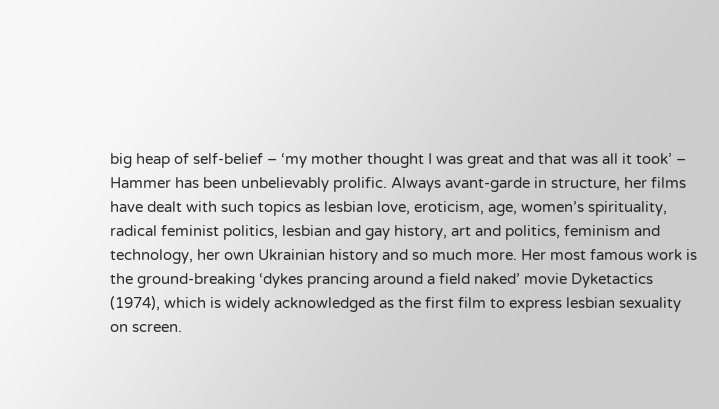big heap of self-belief – ‘my mother thought I was great and that was all it took’ – Hammer has been unbelievably prolific. Always avant-garde in structure, her films have dealt with such topics as lesbian love, eroticism, age, women’s spirituality, radical feminist politics, lesbian and gay history, art and politics, feminism and technology, her own Ukrainian history and so much more. Her most famous work is the ground-breaking ‘dykes prancing around a field naked’ movie Dyketactics (1974), which is widely acknowledged as the first film to express lesbian sexuality on screen.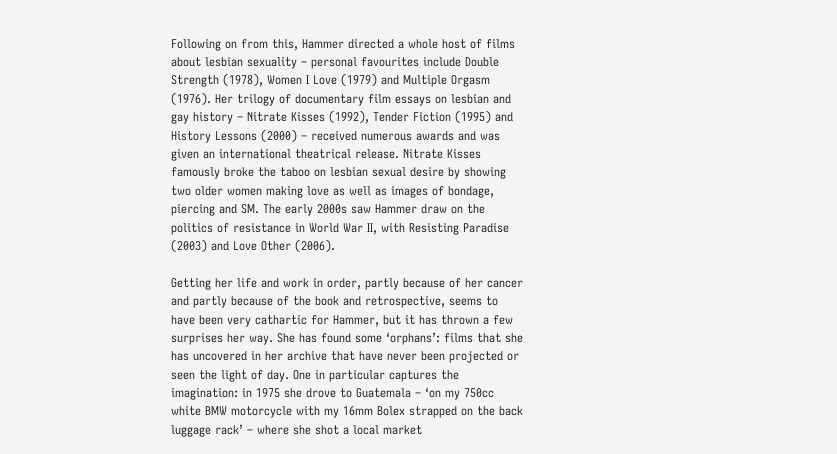Following on from this, Hammer directed a whole host of films about lesbian sexuality – personal favourites include Double Strength (1978), Women I Love (1979) and Multiple Orgasm (1976). Her trilogy of documentary film essays on lesbian and gay history – Nitrate Kisses (1992), Tender Fiction (1995) and History Lessons (2000) – received numerous awards and was given an international theatrical release. Nitrate Kisses famously broke the taboo on lesbian sexual desire by showing two older women making love as well as images of bondage, piercing and SM. The early 2000s saw Hammer draw on the politics of resistance in World War II, with Resisting Paradise (2003) and Love Other (2006).

Getting her life and work in order, partly because of her cancer and partly because of the book and retrospective, seems to have been very cathartic for Hammer, but it has thrown a few surprises her way. She has found some ‘orphans’: films that she has uncovered in her archive that have never been projected or seen the light of day. One in particular captures the imagination: in 1975 she drove to Guatemala – ‘on my 750cc white BMW motorcycle with my 16mm Bolex strapped on the back luggage rack’ – where she shot a local market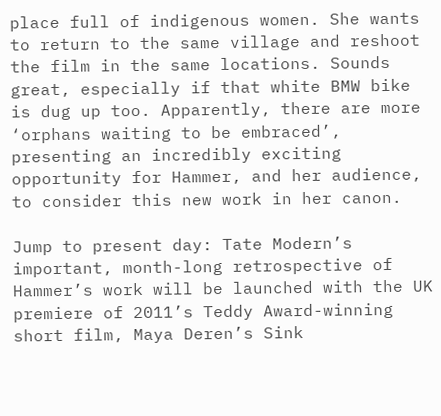place full of indigenous women. She wants to return to the same village and reshoot the film in the same locations. Sounds great, especially if that white BMW bike is dug up too. Apparently, there are more ‘orphans waiting to be embraced’, presenting an incredibly exciting opportunity for Hammer, and her audience, to consider this new work in her canon.

Jump to present day: Tate Modern’s important, month-long retrospective of Hammer’s work will be launched with the UK premiere of 2011’s Teddy Award-winning short film, Maya Deren’s Sink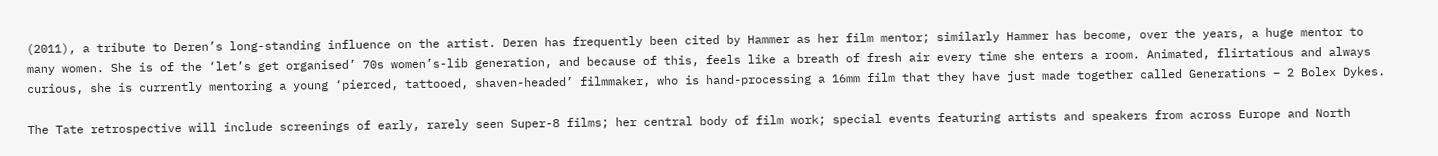(2011), a tribute to Deren’s long-standing influence on the artist. Deren has frequently been cited by Hammer as her film mentor; similarly Hammer has become, over the years, a huge mentor to many women. She is of the ‘let’s get organised’ 70s women’s-lib generation, and because of this, feels like a breath of fresh air every time she enters a room. Animated, flirtatious and always curious, she is currently mentoring a young ‘pierced, tattooed, shaven-headed’ filmmaker, who is hand-processing a 16mm film that they have just made together called Generations – 2 Bolex Dykes.

The Tate retrospective will include screenings of early, rarely seen Super-8 films; her central body of film work; special events featuring artists and speakers from across Europe and North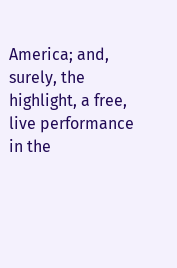America; and, surely, the highlight, a free, live performance in the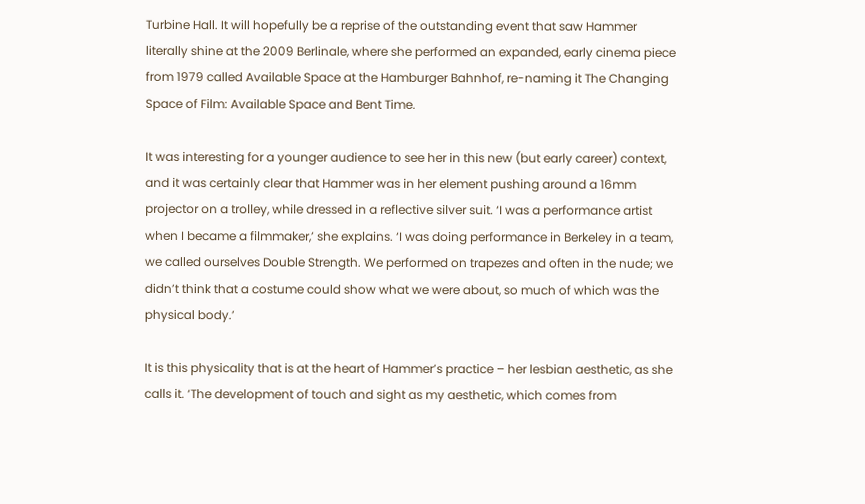Turbine Hall. It will hopefully be a reprise of the outstanding event that saw Hammer literally shine at the 2009 Berlinale, where she performed an expanded, early cinema piece from 1979 called Available Space at the Hamburger Bahnhof, re-naming it The Changing Space of Film: Available Space and Bent Time.

It was interesting for a younger audience to see her in this new (but early career) context, and it was certainly clear that Hammer was in her element pushing around a 16mm projector on a trolley, while dressed in a reflective silver suit. ‘I was a performance artist when I became a filmmaker,’ she explains. ‘I was doing performance in Berkeley in a team, we called ourselves Double Strength. We performed on trapezes and often in the nude; we didn’t think that a costume could show what we were about, so much of which was the physical body.’

It is this physicality that is at the heart of Hammer’s practice – her lesbian aesthetic, as she calls it. ‘The development of touch and sight as my aesthetic, which comes from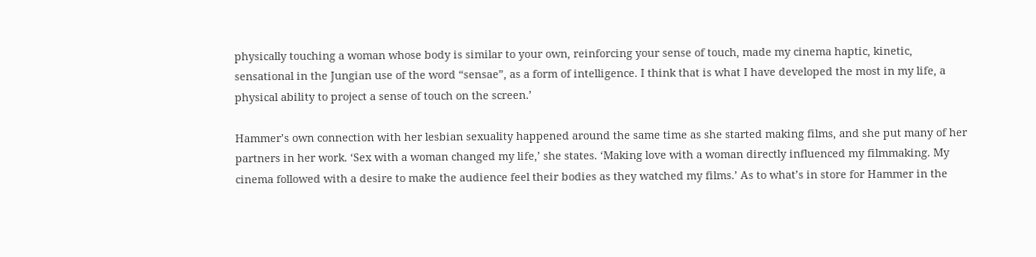physically touching a woman whose body is similar to your own, reinforcing your sense of touch, made my cinema haptic, kinetic, sensational in the Jungian use of the word “sensae”, as a form of intelligence. I think that is what I have developed the most in my life, a physical ability to project a sense of touch on the screen.’

Hammer’s own connection with her lesbian sexuality happened around the same time as she started making films, and she put many of her partners in her work. ‘Sex with a woman changed my life,’ she states. ‘Making love with a woman directly influenced my filmmaking. My cinema followed with a desire to make the audience feel their bodies as they watched my films.’ As to what’s in store for Hammer in the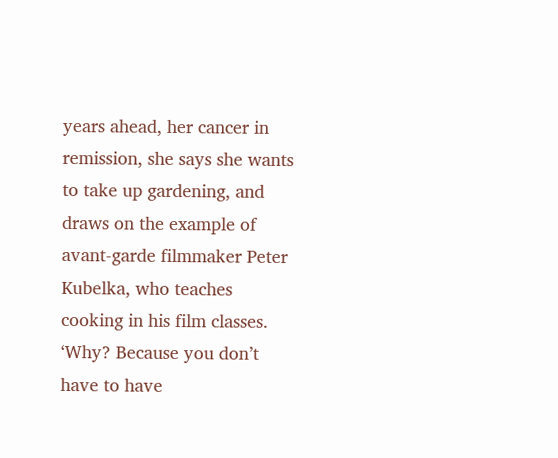years ahead, her cancer in remission, she says she wants to take up gardening, and draws on the example of avant-garde filmmaker Peter Kubelka, who teaches cooking in his film classes. ‘Why? Because you don’t have to have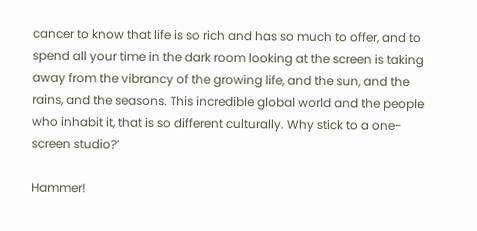cancer to know that life is so rich and has so much to offer, and to spend all your time in the dark room looking at the screen is taking away from the vibrancy of the growing life, and the sun, and the rains, and the seasons. This incredible global world and the people who inhabit it, that is so different culturally. Why stick to a one-screen studio?’

Hammer!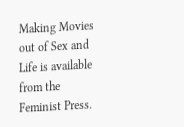Making Movies out of Sex and Life is available from the Feminist Press.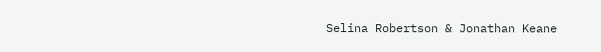Selina Robertson & Jonathan Keane